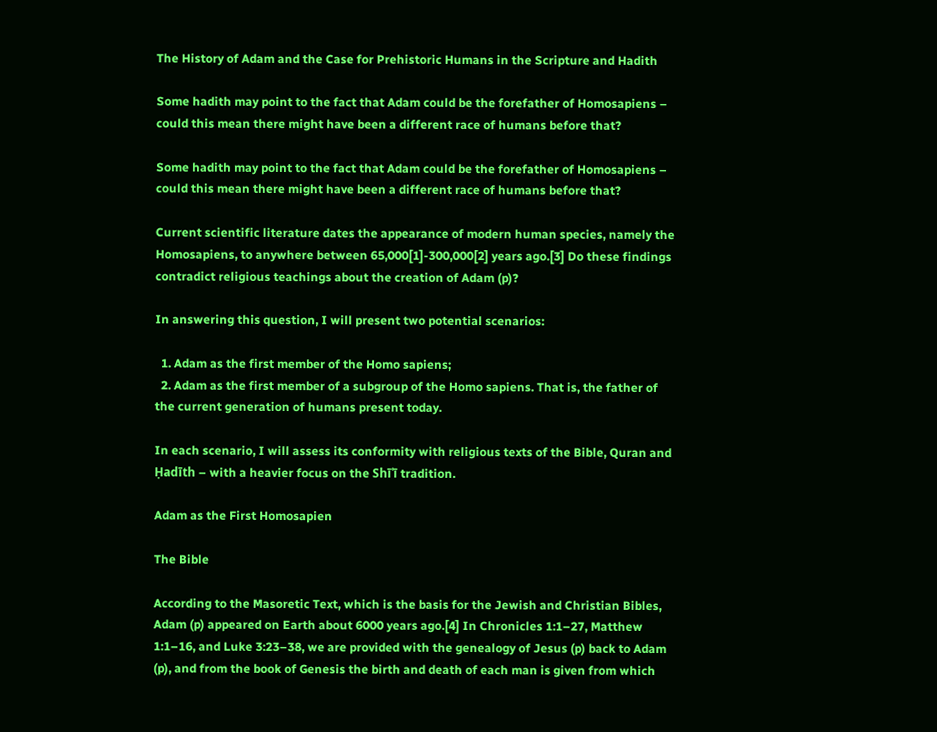The History of Adam and the Case for Prehistoric Humans in the Scripture and Hadith

Some hadith may point to the fact that Adam could be the forefather of Homosapiens – could this mean there might have been a different race of humans before that?

Some hadith may point to the fact that Adam could be the forefather of Homosapiens – could this mean there might have been a different race of humans before that?

Current scientific literature dates the appearance of modern human species, namely the Homosapiens, to anywhere between 65,000[1]-300,000[2] years ago.[3] Do these findings contradict religious teachings about the creation of Adam (p)?

In answering this question, I will present two potential scenarios:

  1. Adam as the first member of the Homo sapiens;
  2. Adam as the first member of a subgroup of the Homo sapiens. That is, the father of the current generation of humans present today.

In each scenario, I will assess its conformity with religious texts of the Bible, Quran and Ḥadīth – with a heavier focus on the Shīʿī tradition.

Adam as the First Homosapien

The Bible

According to the Masoretic Text, which is the basis for the Jewish and Christian Bibles, Adam (p) appeared on Earth about 6000 years ago.[4] In Chronicles 1:1–27, Matthew 1:1–16, and Luke 3:23–38, we are provided with the genealogy of Jesus (p) back to Adam (p), and from the book of Genesis the birth and death of each man is given from which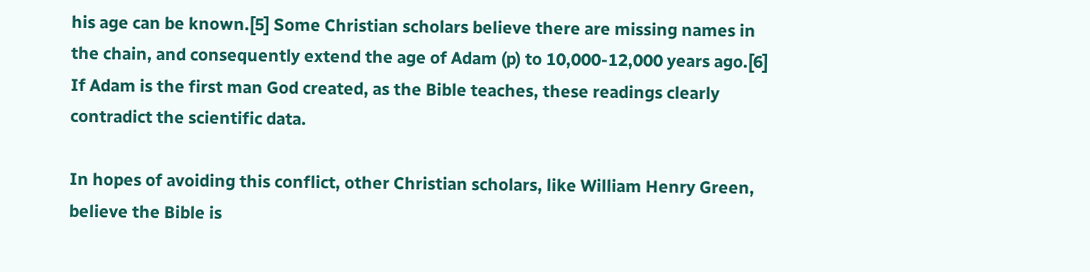his age can be known.[5] Some Christian scholars believe there are missing names in the chain, and consequently extend the age of Adam (p) to 10,000-12,000 years ago.[6] If Adam is the first man God created, as the Bible teaches, these readings clearly contradict the scientific data.

In hopes of avoiding this conflict, other Christian scholars, like William Henry Green, believe the Bible is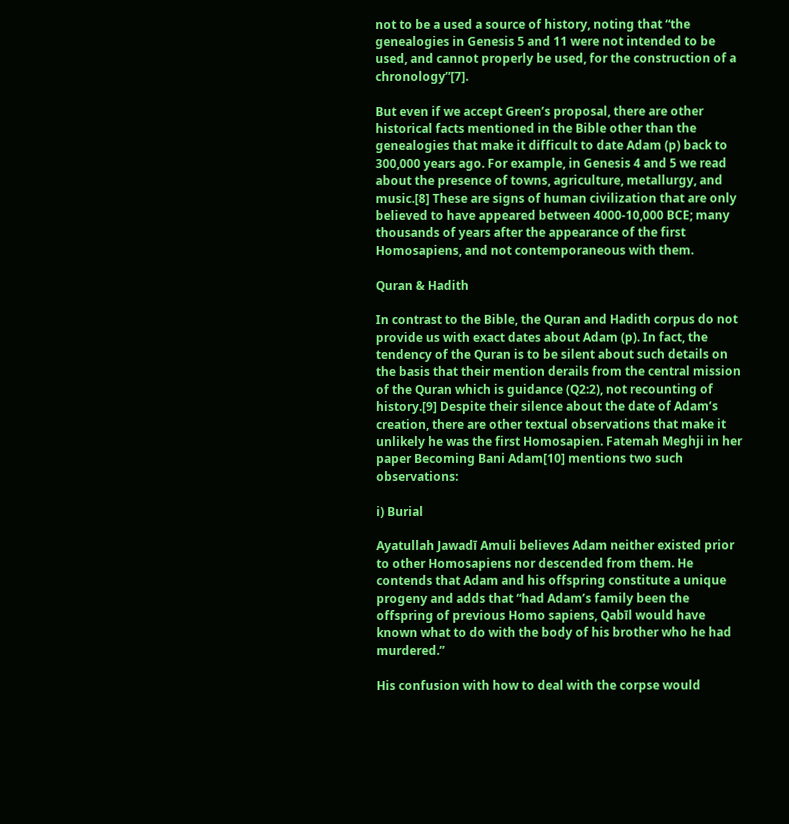not to be a used a source of history, noting that “the genealogies in Genesis 5 and 11 were not intended to be used, and cannot properly be used, for the construction of a chronology”[7].

But even if we accept Green’s proposal, there are other historical facts mentioned in the Bible other than the genealogies that make it difficult to date Adam (p) back to 300,000 years ago. For example, in Genesis 4 and 5 we read about the presence of towns, agriculture, metallurgy, and music.[8] These are signs of human civilization that are only believed to have appeared between 4000-10,000 BCE; many thousands of years after the appearance of the first Homosapiens, and not contemporaneous with them.

Quran & Hadith

In contrast to the Bible, the Quran and Hadith corpus do not provide us with exact dates about Adam (p). In fact, the tendency of the Quran is to be silent about such details on the basis that their mention derails from the central mission of the Quran which is guidance (Q2:2), not recounting of history.[9] Despite their silence about the date of Adam’s creation, there are other textual observations that make it unlikely he was the first Homosapien. Fatemah Meghji in her paper Becoming Bani Adam[10] mentions two such observations:

i) Burial

Ayatullah Jawadī Amuli believes Adam neither existed prior to other Homosapiens nor descended from them. He contends that Adam and his offspring constitute a unique progeny and adds that “had Adam’s family been the offspring of previous Homo sapiens, Qabīl would have known what to do with the body of his brother who he had murdered.”

His confusion with how to deal with the corpse would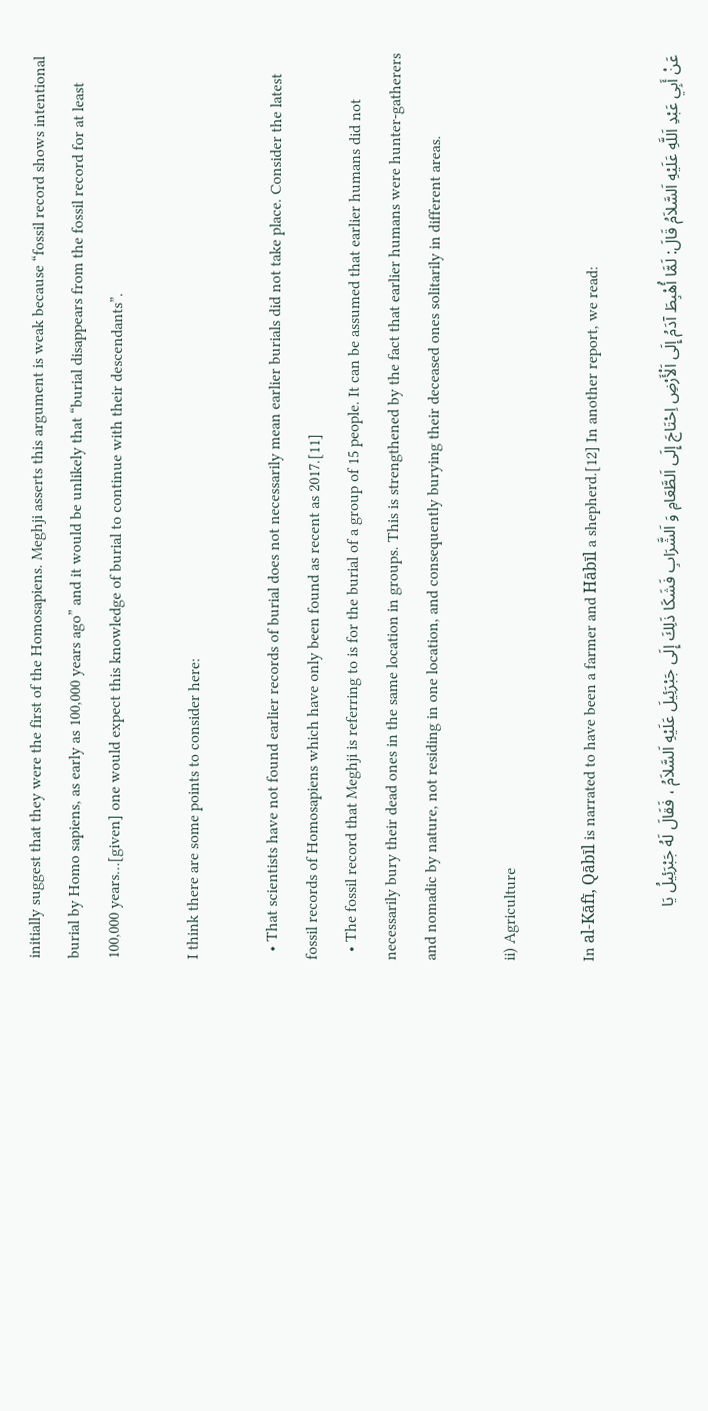initially suggest that they were the first of the Homosapiens. Meghji asserts this argument is weak because “fossil record shows intentional burial by Homo sapiens, as early as 100,000 years ago” and it would be unlikely that “burial disappears from the fossil record for at least 100,000 years…[given] one would expect this knowledge of burial to continue with their descendants”.

I think there are some points to consider here:

  • That scientists have not found earlier records of burial does not necessarily mean earlier burials did not take place. Consider the latest fossil records of Homosapiens which have only been found as recent as 2017.[11]
  • The fossil record that Meghji is referring to is for the burial of a group of 15 people. It can be assumed that earlier humans did not necessarily bury their dead ones in the same location in groups. This is strengthened by the fact that earlier humans were hunter-gatherers and nomadic by nature, not residing in one location, and consequently burying their deceased ones solitarily in different areas.

ii) Agriculture

In al-Kāfī, Qābīl is narrated to have been a farmer and Hābīl a shepherd.[12] In another report, we read:

عَنْ أَبِي عَبْدِ اَللَّهِ عَلَيْهِ اَلسَّلاَمُ قَالَ: لَمَّا أُهْبِطَ آدَمُ إِلَى اَلْأَرْضِ اِحْتَاجَ إِلَى اَلطَّعَامِ وَ اَلشَّرَابِ فَشَكَا ذَلِكَ إِلَى جَبْرَئِيلَ عَلَيْهِ اَلسَّلاَمُ ، فَقَالَ لَهُ جَبْرَئِيلُ يَا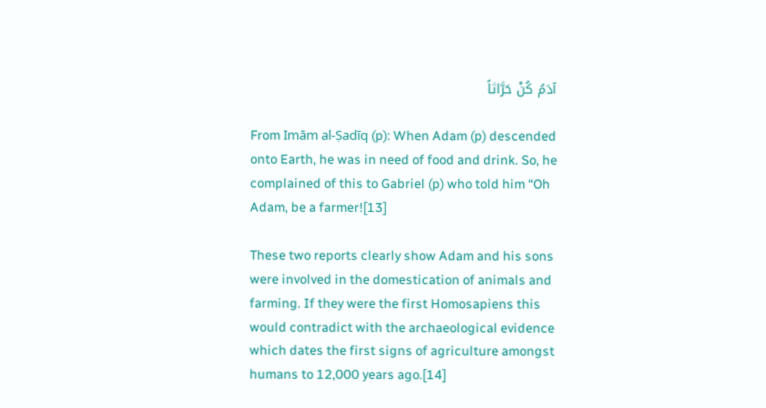آدَمُ كُنْ حَرَّاثاً

From Imām al-Ṣadīq (p): When Adam (p) descended onto Earth, he was in need of food and drink. So, he complained of this to Gabriel (p) who told him “Oh Adam, be a farmer![13]

These two reports clearly show Adam and his sons were involved in the domestication of animals and farming. If they were the first Homosapiens this would contradict with the archaeological evidence which dates the first signs of agriculture amongst humans to 12,000 years ago.[14]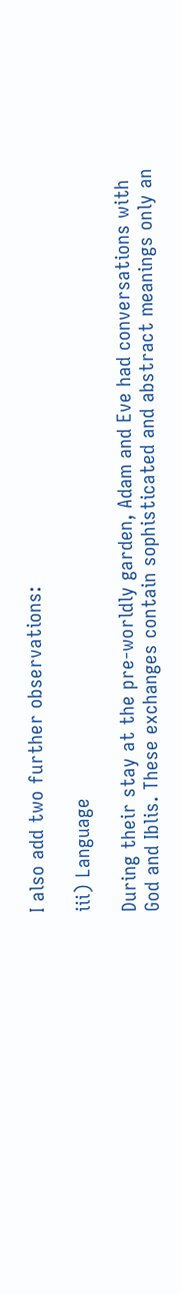I also add two further observations:

iii) Language

During their stay at the pre-worldly garden, Adam and Eve had conversations with God and Iblis. These exchanges contain sophisticated and abstract meanings only an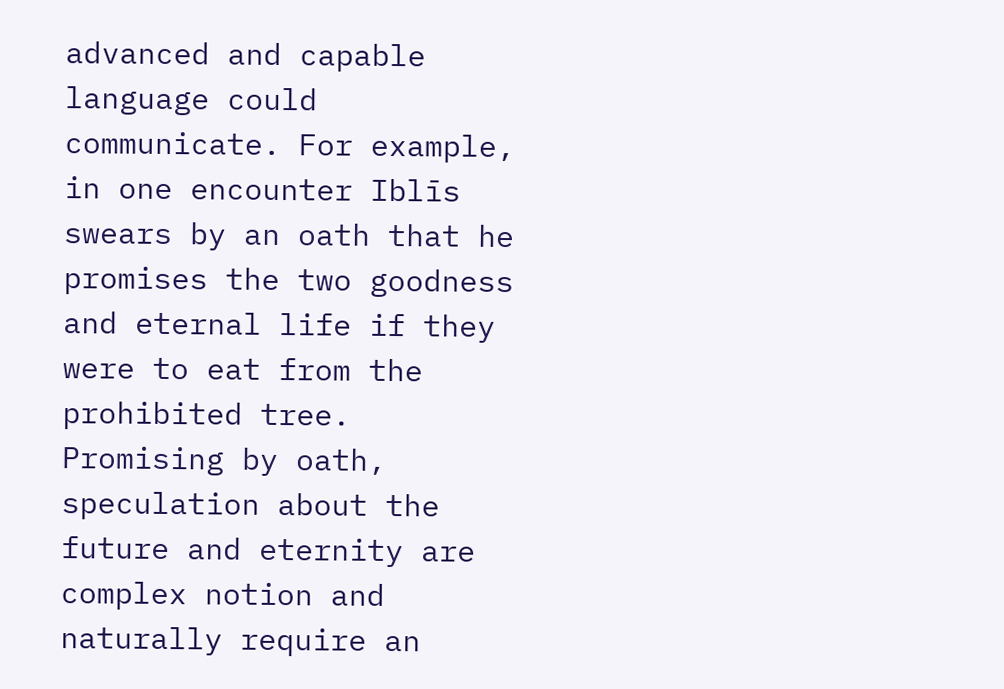advanced and capable language could communicate. For example, in one encounter Iblīs swears by an oath that he promises the two goodness and eternal life if they were to eat from the prohibited tree. Promising by oath, speculation about the future and eternity are complex notion and naturally require an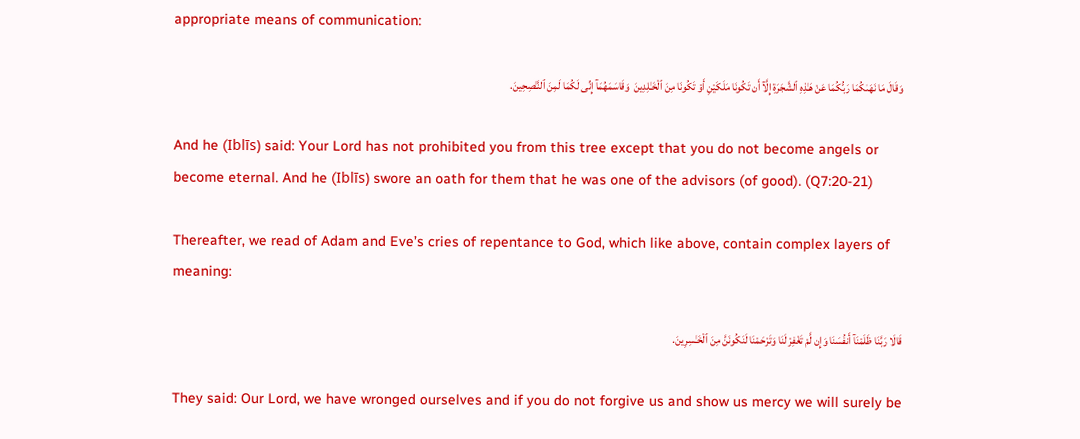appropriate means of communication:

وَقَالَ مَا نَهَىٰكُمَا رَبُّكُمَا عَنْ هَـٰذِهِ ٱلشَّجَرَةِ إِلَّآ أَن تَكُونَا مَلَكَيْنِ أَوْ تَكُونَا مِنَ ٱلْخَـٰلِدِينَ  وَقَاسَمَهُمَآ إِنِّى لَكُمَا لَمِنَ ٱلنَّـٰصِحِينَ.

And he (Iblīs) said: Your Lord has not prohibited you from this tree except that you do not become angels or become eternal. And he (Iblīs) swore an oath for them that he was one of the advisors (of good). (Q7:20-21)

Thereafter, we read of Adam and Eve’s cries of repentance to God, which like above, contain complex layers of meaning:

قَالَا رَبَّنَا ظَلَمْنَآ أَنفُسَنَا وَإِن لَّمْ تَغْفِرْ لَنَا وَتَرْحَمْنَا لَنَكُونَنَّ مِنَ ٱلْخَـٰسِرِينَ.

They said: Our Lord, we have wronged ourselves and if you do not forgive us and show us mercy we will surely be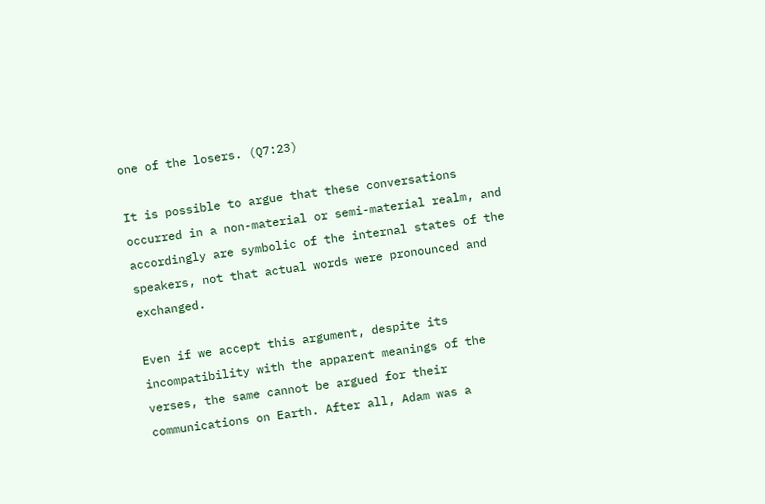one of the losers. (Q7:23)

It is possible to argue that these conversations occurred in a non-material or semi-material realm, and accordingly are symbolic of the internal states of the speakers, not that actual words were pronounced and exchanged.

Even if we accept this argument, despite its incompatibility with the apparent meanings of the verses, the same cannot be argued for their communications on Earth. After all, Adam was a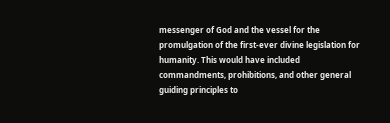messenger of God and the vessel for the promulgation of the first-ever divine legislation for humanity. This would have included commandments, prohibitions, and other general guiding principles to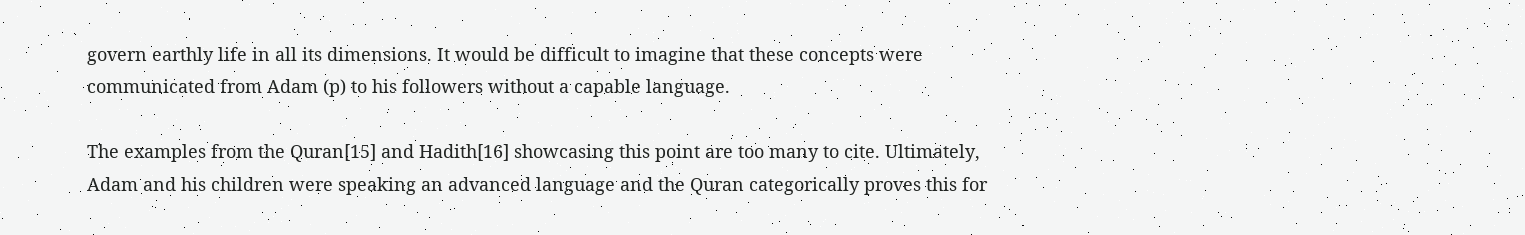govern earthly life in all its dimensions. It would be difficult to imagine that these concepts were communicated from Adam (p) to his followers without a capable language.

The examples from the Quran[15] and Hadith[16] showcasing this point are too many to cite. Ultimately, Adam and his children were speaking an advanced language and the Quran categorically proves this for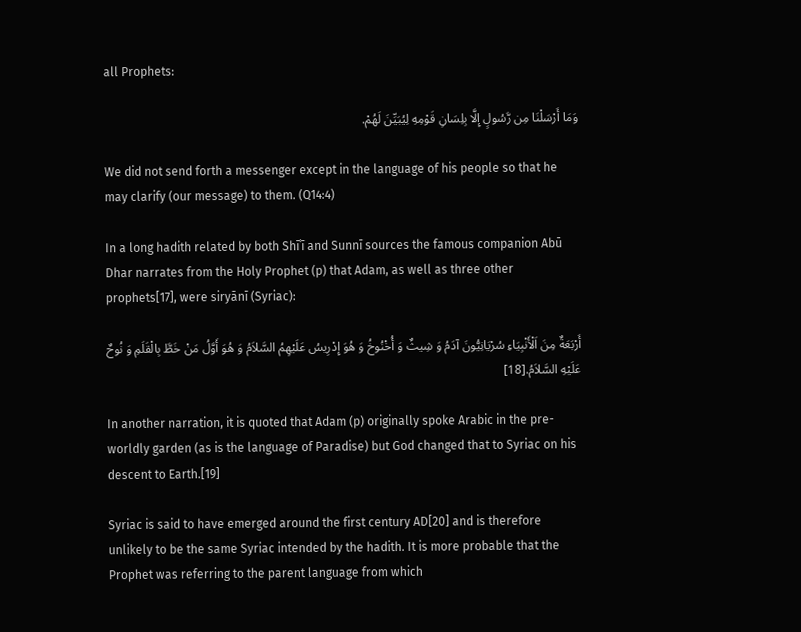all Prophets:

وَمَا أَرْسَلْنَا مِن رَّسُولٍ إِلَّا بِلِسَانِ قَوْمِهِ لِيُبَيِّنَ لَهُمْ.

We did not send forth a messenger except in the language of his people so that he may clarify (our message) to them. (Q14:4)

In a long hadith related by both Shīʿī and Sunnī sources the famous companion Abū Dhar narrates from the Holy Prophet (p) that Adam, as well as three other prophets[17], were siryānī (Syriac):

أَرْبَعَةٌ مِنَ اَلْأَنْبِيَاءِ سُرْيَانِيُّونَ آدَمُ وَ شِيثٌ وَ أُخْنُوخُ وَ هُوَ إِدْرِيسُ عَلَيْهِمُ السَّلاَمُ وَ هُوَ أَوَّلُ مَنْ خَطَّ بِالْقَلَمِ وَ نُوحٌ عَلَيْهِ السَّلاَمُ.[18]

In another narration, it is quoted that Adam (p) originally spoke Arabic in the pre-worldly garden (as is the language of Paradise) but God changed that to Syriac on his descent to Earth.[19]

Syriac is said to have emerged around the first century AD[20] and is therefore unlikely to be the same Syriac intended by the hadith. It is more probable that the Prophet was referring to the parent language from which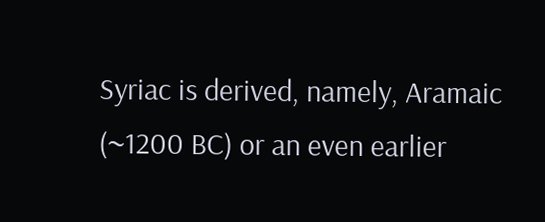Syriac is derived, namely, Aramaic (~1200 BC) or an even earlier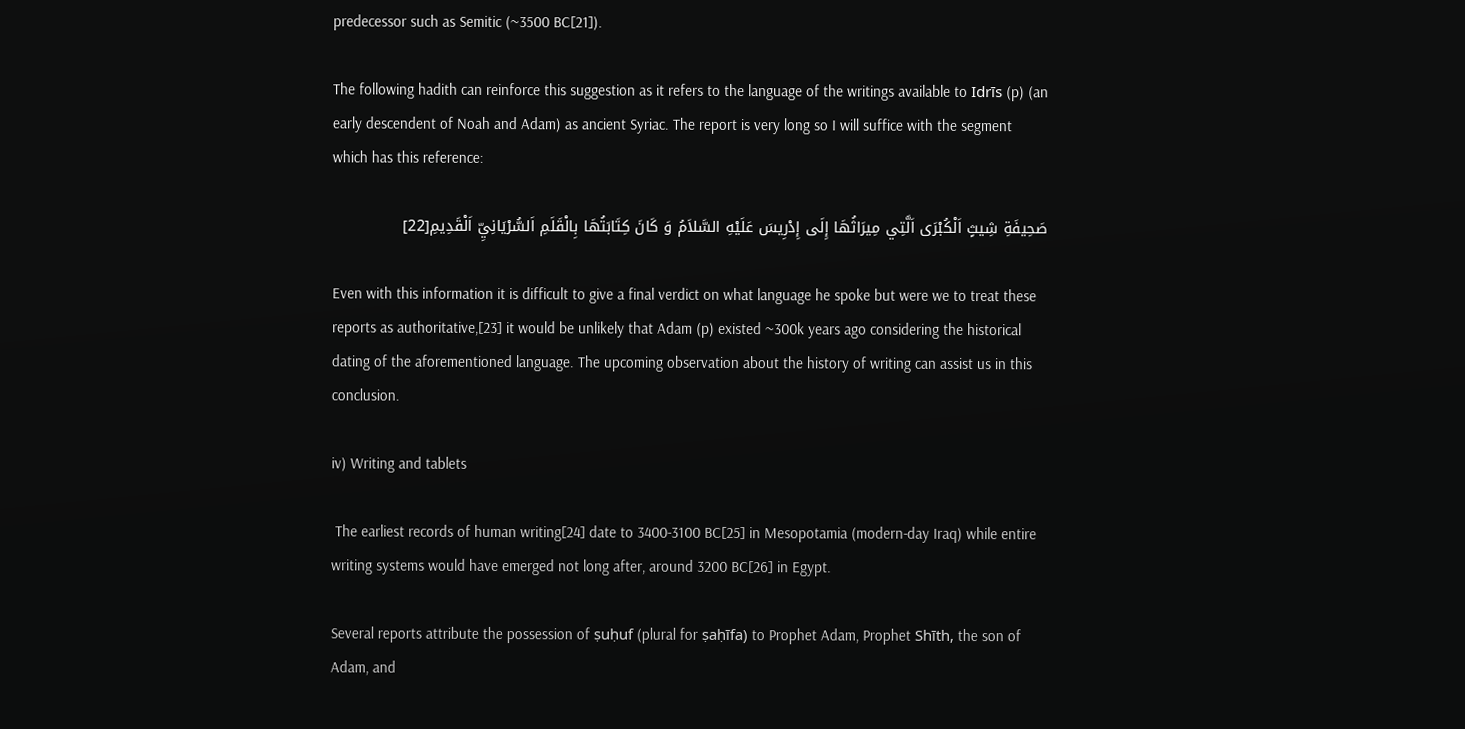predecessor such as Semitic (~3500 BC[21]).

The following hadith can reinforce this suggestion as it refers to the language of the writings available to Idrīs (p) (an early descendent of Noah and Adam) as ancient Syriac. The report is very long so I will suffice with the segment which has this reference:

صَحِيفَةِ شِيثٍ اَلْكُبْرَى اَلَّتِي مِيرَاثُهَا إِلَى إِدْرِيسَ عَلَيْهِ السَّلاَمُ وَ كَانَ كِتَابَتُهَا بِالْقَلَمِ اَلسُّرْيَانِيِّ اَلْقَدِيمِ[22]

Even with this information it is difficult to give a final verdict on what language he spoke but were we to treat these reports as authoritative,[23] it would be unlikely that Adam (p) existed ~300k years ago considering the historical dating of the aforementioned language. The upcoming observation about the history of writing can assist us in this conclusion.

iv) Writing and tablets

 The earliest records of human writing[24] date to 3400-3100 BC[25] in Mesopotamia (modern-day Iraq) while entire writing systems would have emerged not long after, around 3200 BC[26] in Egypt.

Several reports attribute the possession of ṣuḥuf (plural for ṣaḥīfa) to Prophet Adam, Prophet Shīth, the son of Adam, and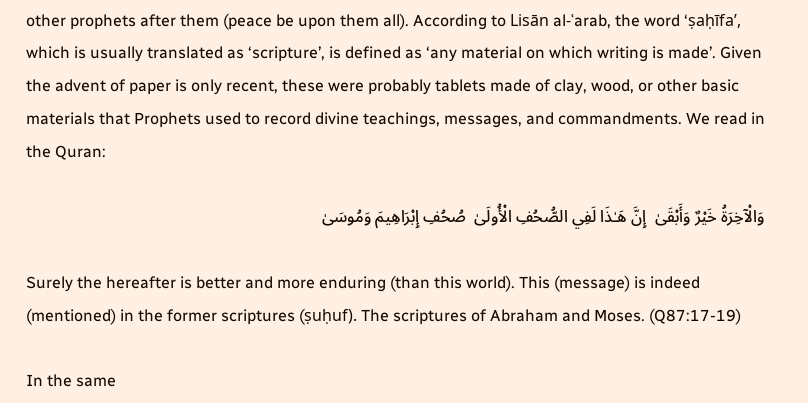other prophets after them (peace be upon them all). According to Lisān al-ʿarab, the word ‘ṣaḥīfa’, which is usually translated as ‘scripture’, is defined as ‘any material on which writing is made’. Given the advent of paper is only recent, these were probably tablets made of clay, wood, or other basic materials that Prophets used to record divine teachings, messages, and commandments. We read in the Quran:

وَالْآخِرَةُ خَيْرٌ وَأَبْقَىٰ  إِنَّ هَـٰذَا لَفِي الصُّحُفِ الْأُولَىٰ  صُحُفِ إِبْرَاهِيمَ وَمُوسَىٰ

Surely the hereafter is better and more enduring (than this world). This (message) is indeed (mentioned) in the former scriptures (ṣuḥuf). The scriptures of Abraham and Moses. (Q87:17-19)

In the same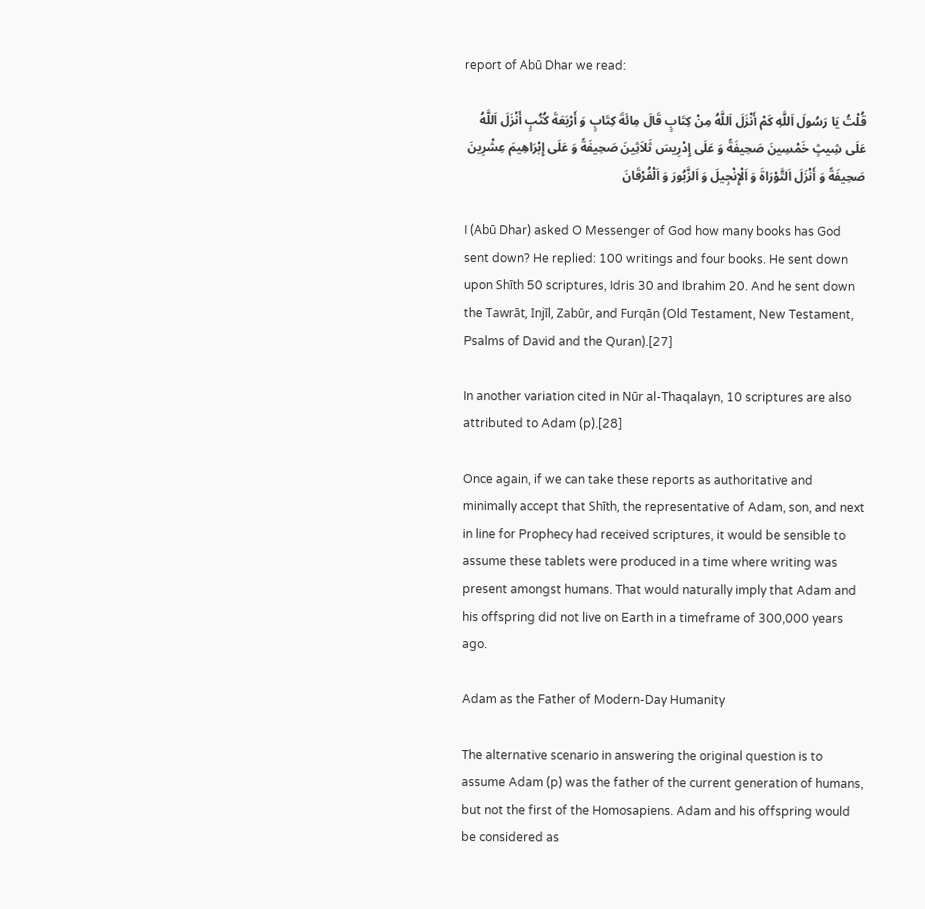report of Abū Dhar we read:

قُلْتُ يَا رَسُولَ اَللَّهِ كَمْ أَنْزَلَ اَللَّهُ مِنْ كِتَابٍ قَالَ مِائَةَ كِتَابٍ وَ أَرْبَعَةَ كُتُبٍ أَنْزَلَ اَللَّهُ عَلَى شِيثٍ خَمْسِينَ صَحِيفَةً وَ عَلَى إِدْرِيسَ ثَلاَثِينَ صَحِيفَةً وَ عَلَى إِبْرَاهِيمَ عِشْرِينَ صَحِيفَةً وَ أَنْزَلَ اَلتَّوْرَاةَ وَ اَلْإِنْجِيلَ وَ اَلزَّبُورَ وَ اَلْفُرْقَانَ

I (Abū Dhar) asked O Messenger of God how many books has God sent down? He replied: 100 writings and four books. He sent down upon Shīth 50 scriptures, Idris 30 and Ibrahim 20. And he sent down the Tawrāt, Injīl, Zabūr, and Furqān (Old Testament, New Testament, Psalms of David and the Quran).[27]

In another variation cited in Nūr al-Thaqalayn, 10 scriptures are also attributed to Adam (p).[28]

Once again, if we can take these reports as authoritative and minimally accept that Shīth, the representative of Adam, son, and next in line for Prophecy had received scriptures, it would be sensible to assume these tablets were produced in a time where writing was present amongst humans. That would naturally imply that Adam and his offspring did not live on Earth in a timeframe of 300,000 years ago.

Adam as the Father of Modern-Day Humanity

The alternative scenario in answering the original question is to assume Adam (p) was the father of the current generation of humans, but not the first of the Homosapiens. Adam and his offspring would be considered as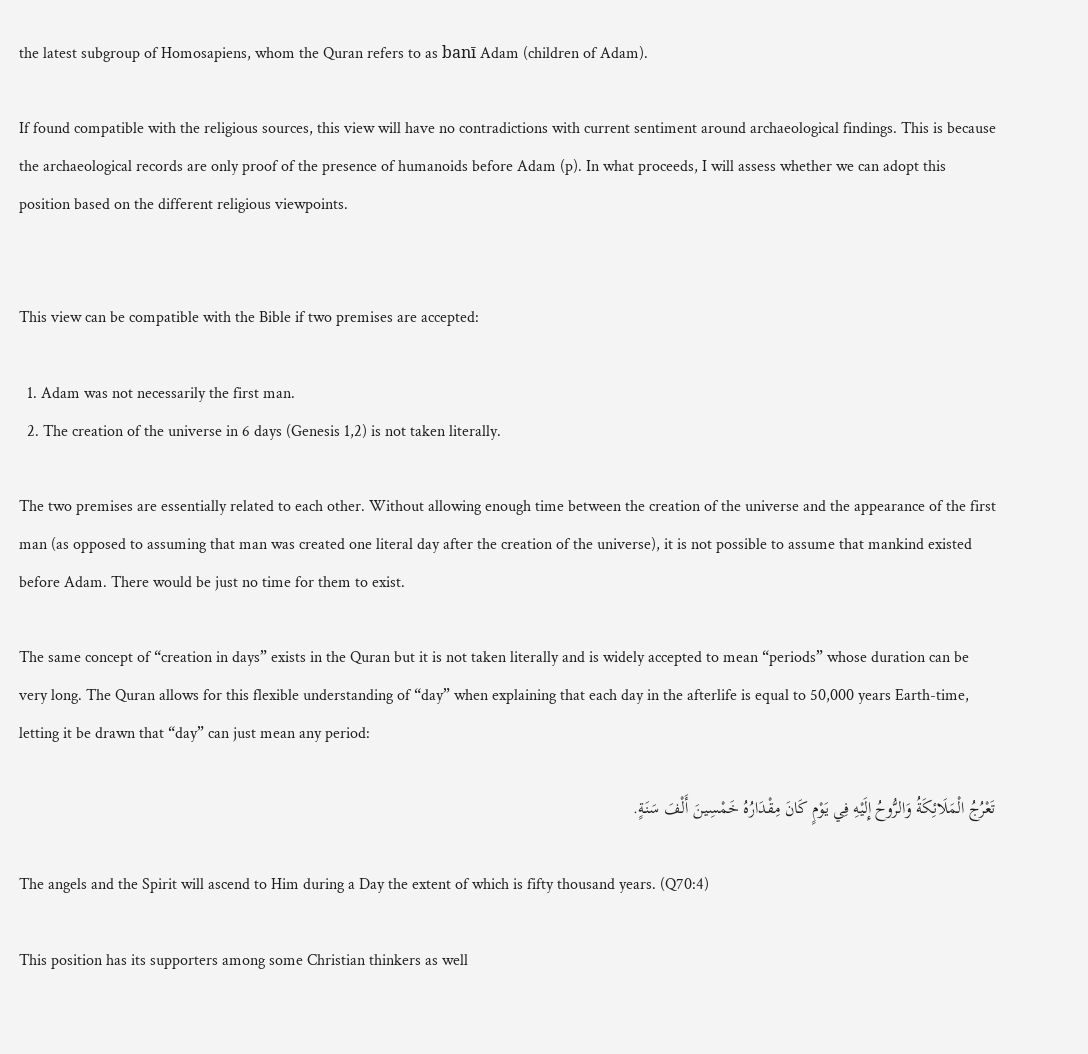the latest subgroup of Homosapiens, whom the Quran refers to as banī Adam (children of Adam).

If found compatible with the religious sources, this view will have no contradictions with current sentiment around archaeological findings. This is because the archaeological records are only proof of the presence of humanoids before Adam (p). In what proceeds, I will assess whether we can adopt this position based on the different religious viewpoints.


This view can be compatible with the Bible if two premises are accepted:

  1. Adam was not necessarily the first man.
  2. The creation of the universe in 6 days (Genesis 1,2) is not taken literally.

The two premises are essentially related to each other. Without allowing enough time between the creation of the universe and the appearance of the first man (as opposed to assuming that man was created one literal day after the creation of the universe), it is not possible to assume that mankind existed before Adam. There would be just no time for them to exist.

The same concept of “creation in days” exists in the Quran but it is not taken literally and is widely accepted to mean “periods” whose duration can be very long. The Quran allows for this flexible understanding of “day” when explaining that each day in the afterlife is equal to 50,000 years Earth-time, letting it be drawn that “day” can just mean any period:

تَعْرُجُ الْمَلَائِكَةُ وَالرُّوحُ إِلَيْهِ فِي يَوْمٍ كَانَ مِقْدَارُهُ خَمْسِينَ أَلْفَ سَنَةٍ.

The angels and the Spirit will ascend to Him during a Day the extent of which is fifty thousand years. (Q70:4)

This position has its supporters among some Christian thinkers as well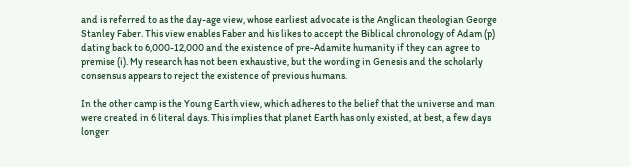and is referred to as the day-age view, whose earliest advocate is the Anglican theologian George Stanley Faber. This view enables Faber and his likes to accept the Biblical chronology of Adam (p) dating back to 6,000-12,000 and the existence of pre-Adamite humanity if they can agree to premise (i). My research has not been exhaustive, but the wording in Genesis and the scholarly consensus appears to reject the existence of previous humans.

In the other camp is the Young Earth view, which adheres to the belief that the universe and man were created in 6 literal days. This implies that planet Earth has only existed, at best, a few days longer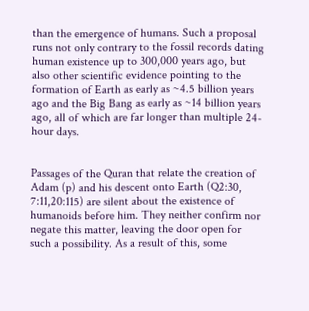than the emergence of humans. Such a proposal runs not only contrary to the fossil records dating human existence up to 300,000 years ago, but also other scientific evidence pointing to the formation of Earth as early as ~4.5 billion years ago and the Big Bang as early as ~14 billion years ago, all of which are far longer than multiple 24-hour days.


Passages of the Quran that relate the creation of Adam (p) and his descent onto Earth (Q2:30, 7:11,20:115) are silent about the existence of humanoids before him. They neither confirm nor negate this matter, leaving the door open for such a possibility. As a result of this, some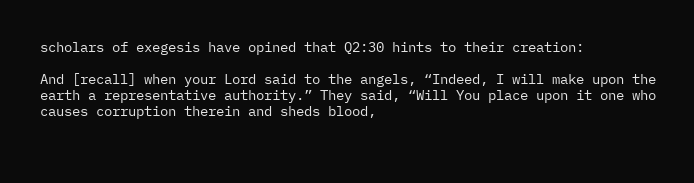scholars of exegesis have opined that Q2:30 hints to their creation:

And [recall] when your Lord said to the angels, “Indeed, I will make upon the earth a representative authority.” They said, “Will You place upon it one who causes corruption therein and sheds blood,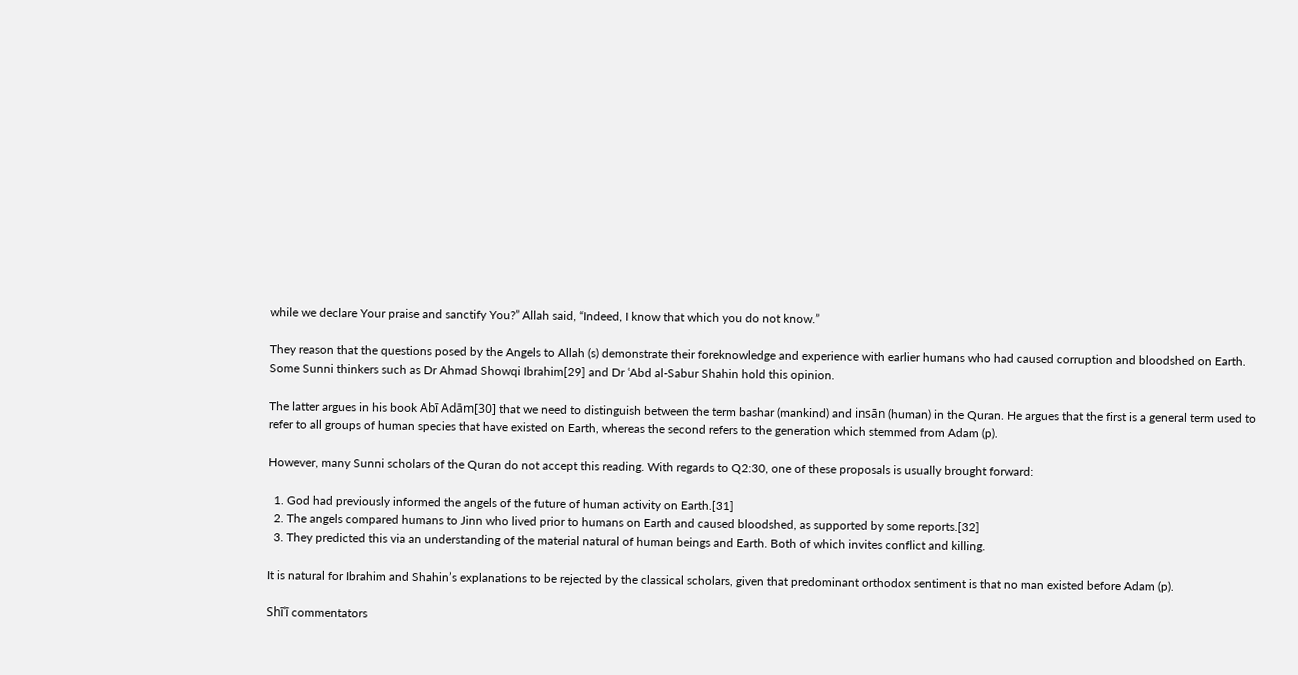while we declare Your praise and sanctify You?” Allah said, “Indeed, I know that which you do not know.”

They reason that the questions posed by the Angels to Allah (s) demonstrate their foreknowledge and experience with earlier humans who had caused corruption and bloodshed on Earth. Some Sunni thinkers such as Dr Ahmad Showqi Ibrahim[29] and Dr ʿAbd al-Sabur Shahin hold this opinion.

The latter argues in his book Abī Adām[30] that we need to distinguish between the term bashar (mankind) and insān (human) in the Quran. He argues that the first is a general term used to refer to all groups of human species that have existed on Earth, whereas the second refers to the generation which stemmed from Adam (p).

However, many Sunni scholars of the Quran do not accept this reading. With regards to Q2:30, one of these proposals is usually brought forward:

  1. God had previously informed the angels of the future of human activity on Earth.[31]
  2. The angels compared humans to Jinn who lived prior to humans on Earth and caused bloodshed, as supported by some reports.[32]
  3. They predicted this via an understanding of the material natural of human beings and Earth. Both of which invites conflict and killing.

It is natural for Ibrahim and Shahin’s explanations to be rejected by the classical scholars, given that predominant orthodox sentiment is that no man existed before Adam (p).

Shīʿī commentators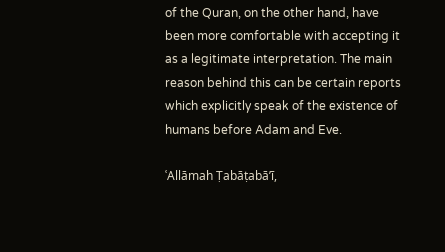of the Quran, on the other hand, have been more comfortable with accepting it as a legitimate interpretation. The main reason behind this can be certain reports which explicitly speak of the existence of humans before Adam and Eve.

ʿAllāmah Ṭabāṭabā’ī,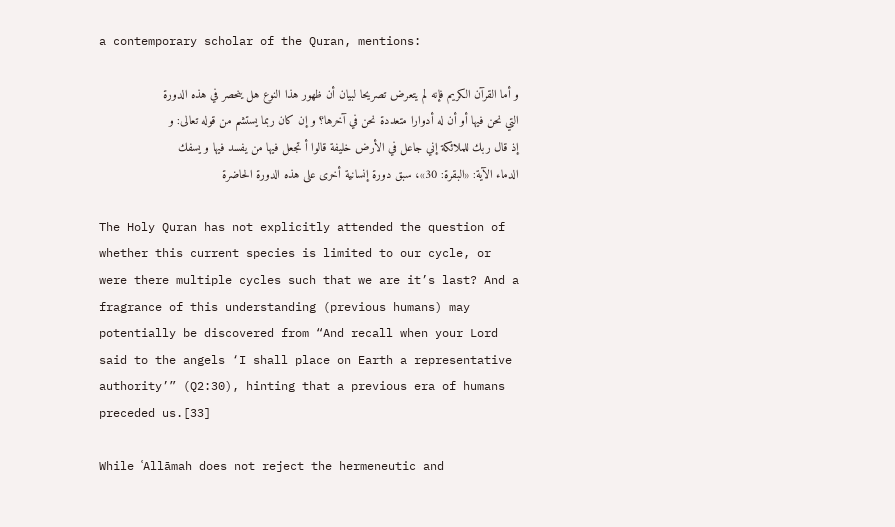a contemporary scholar of the Quran, mentions:

و أما القرآن الكريم فإنه لم يتعرض تصريحا لبيان أن ظهور هذا النوع هل ينحصر في هذه الدورة التي نحن فيها أو أن له أدوارا متعددة نحن في آخرها؟ و إن كان ربما يستشم من قوله تعالى: و إذ قال ربك للملائكة إني جاعل في الأرض خليفة قالوا أ تجعل فيها من يفسد فيها و يسفك الدماء الآية: «البقرة: 30»، سبق دورة إنسانية أخرى على هذه الدورة الحاضرة

The Holy Quran has not explicitly attended the question of whether this current species is limited to our cycle, or were there multiple cycles such that we are it’s last? And a fragrance of this understanding (previous humans) may potentially be discovered from “And recall when your Lord said to the angels ‘I shall place on Earth a representative authority’” (Q2:30), hinting that a previous era of humans preceded us.[33]

While ʿAllāmah does not reject the hermeneutic and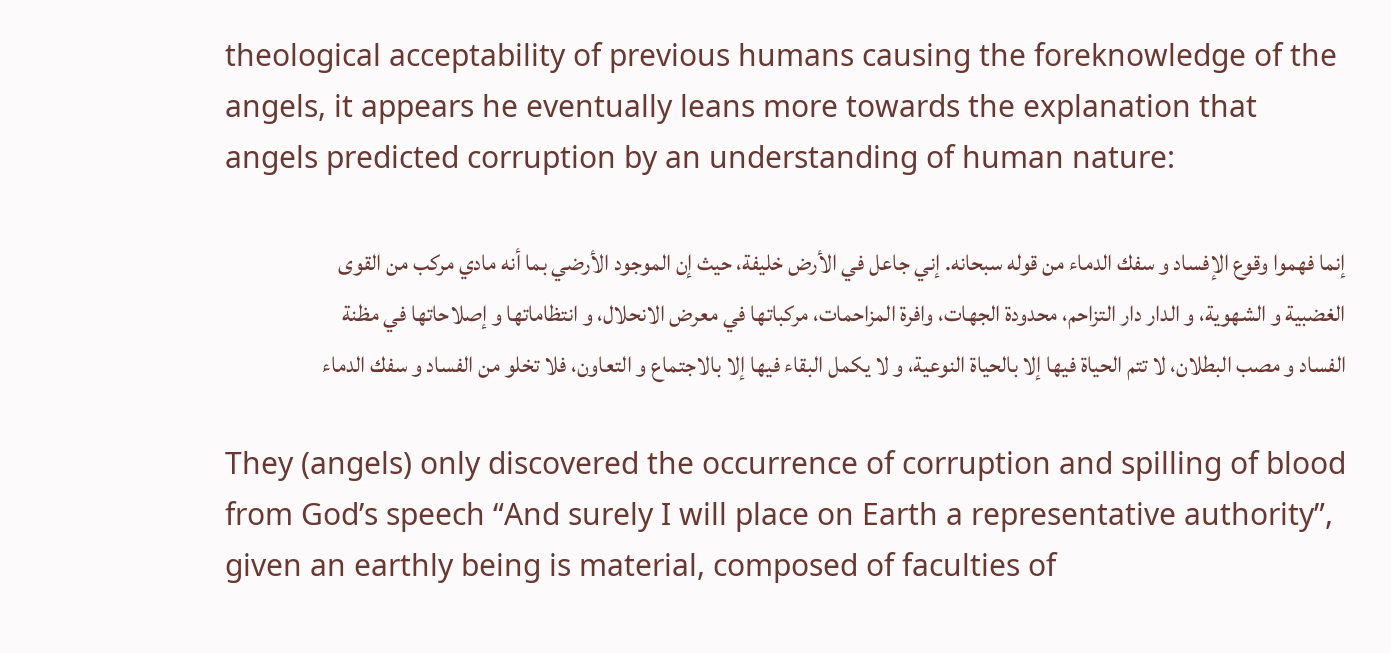theological acceptability of previous humans causing the foreknowledge of the angels, it appears he eventually leans more towards the explanation that angels predicted corruption by an understanding of human nature:

إنما فهموا وقوع الإفساد و سفك الدماء من قوله سبحانه. إني جاعل في الأرض خليفة، حيث إن الموجود الأرضي بما أنه مادي مركب من القوى الغضبية و الشهوية، و الدار دار التزاحم، محدودة الجهات، وافرة المزاحمات، مركباتها في معرض الانحلال، و انتظاماتها و إصلاحاتها في مظنة الفساد و مصب البطلان، لا تتم الحياة فيها إلا بالحياة النوعية، و لا يكمل البقاء فيها إلا بالاجتماع و التعاون، فلا تخلو من الفساد و سفك الدماء

They (angels) only discovered the occurrence of corruption and spilling of blood from God’s speech “And surely I will place on Earth a representative authority”, given an earthly being is material, composed of faculties of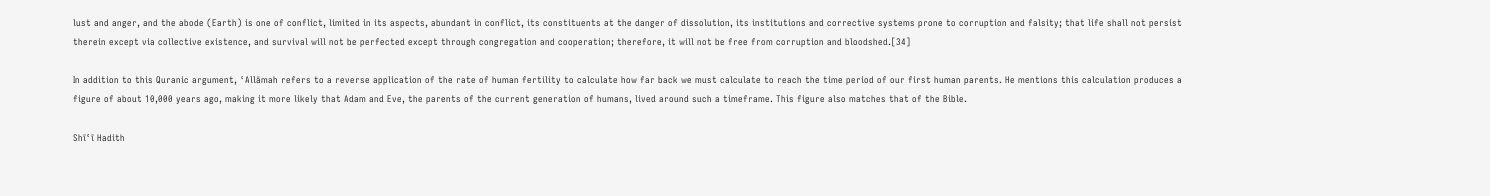lust and anger, and the abode (Earth) is one of conflict, limited in its aspects, abundant in conflict, its constituents at the danger of dissolution, its institutions and corrective systems prone to corruption and falsity; that life shall not persist therein except via collective existence, and survival will not be perfected except through congregation and cooperation; therefore, it will not be free from corruption and bloodshed.[34]

In addition to this Quranic argument, ʿAllāmah refers to a reverse application of the rate of human fertility to calculate how far back we must calculate to reach the time period of our first human parents. He mentions this calculation produces a figure of about 10,000 years ago, making it more likely that Adam and Eve, the parents of the current generation of humans, lived around such a timeframe. This figure also matches that of the Bible.

Shīʿī Hadith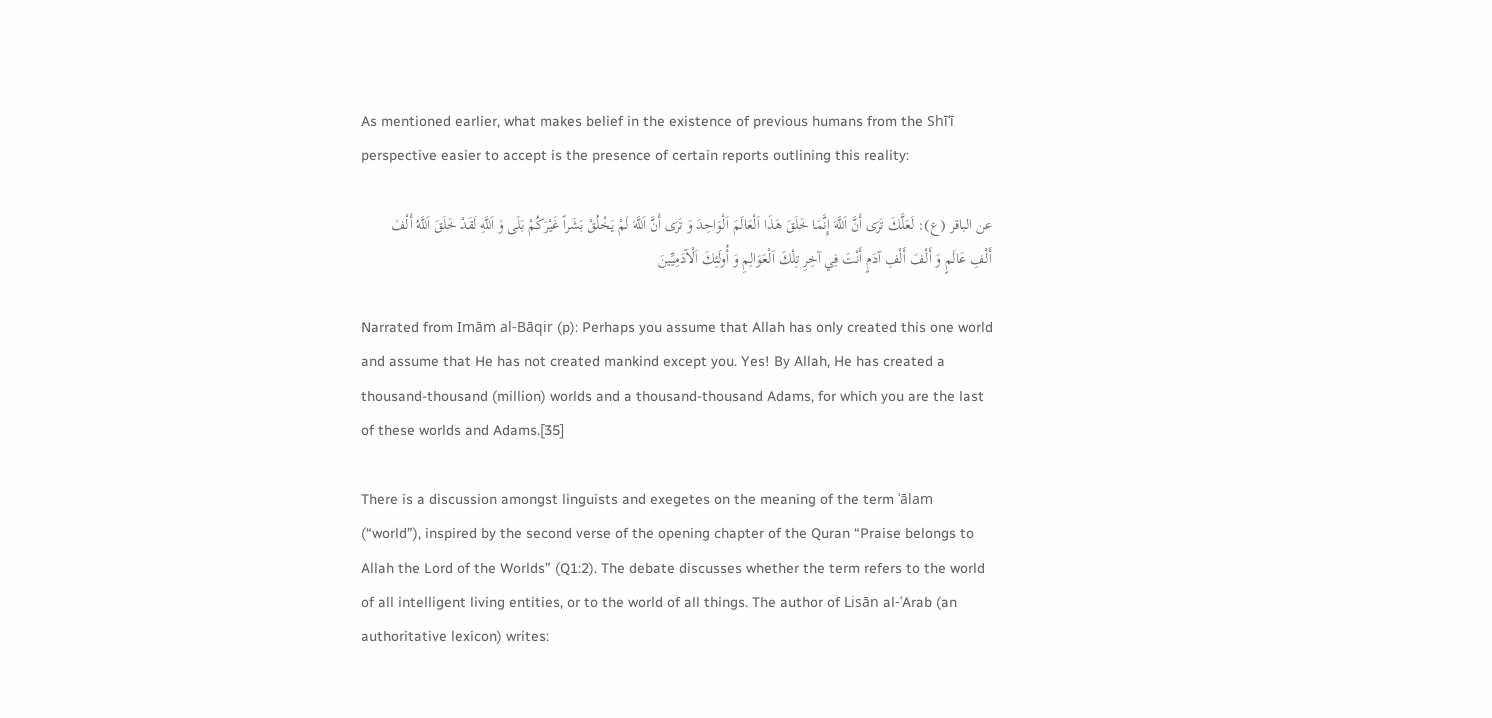As mentioned earlier, what makes belief in the existence of previous humans from the Shīʿī perspective easier to accept is the presence of certain reports outlining this reality:

عن الباقر (ع): لَعَلَّكَ تَرَى أَنَّ اَللَّهَ إِنَّمَا خَلَقَ هَذَا اَلْعَالَمَ اَلْوَاحِدَ وَ تَرَى أَنَّ اَللَّهَ لَمْ يَخْلُقْ بَشَراً غَيْرَكُمْ بَلَى وَ اَللَّهِ لَقَدْ خَلَقَ اَللَّهُ أَلْفَ أَلْفِ عَالَمٍ وَ أَلْفَ أَلْفِ آدَمٍ أَنْتَ فِي آخِرِ تِلْكَ اَلْعَوَالِمِ وَ أُولَئِكَ اَلْآدَمِيِّينَ

Narrated from Imām al-Bāqir (p): Perhaps you assume that Allah has only created this one world and assume that He has not created mankind except you. Yes! By Allah, He has created a thousand-thousand (million) worlds and a thousand-thousand Adams, for which you are the last of these worlds and Adams.[35]

There is a discussion amongst linguists and exegetes on the meaning of the term ʿālam (“world”), inspired by the second verse of the opening chapter of the Quran “Praise belongs to Allah the Lord of the Worlds” (Q1:2). The debate discusses whether the term refers to the world of all intelligent living entities, or to the world of all things. The author of Lisān al-ʿArab (an authoritative lexicon) writes: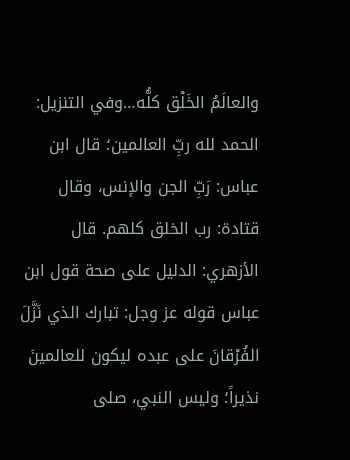والعالَمُ الخَلْق كلُّه…وفي التنزيل: الحمد لله ربِّ العالمين؛ قال ابن عباس: رَبِّ الجن والإنس، وقال قتادة: رب الخلق كلهم. قال الأزهري: الدليل على صحة قول ابن عباس قوله عز وجل: تبارك الذي نَزَّلَ الفُرْقانَ على عبده ليكون للعالمينَ نذيراً؛ وليس النبي، صلى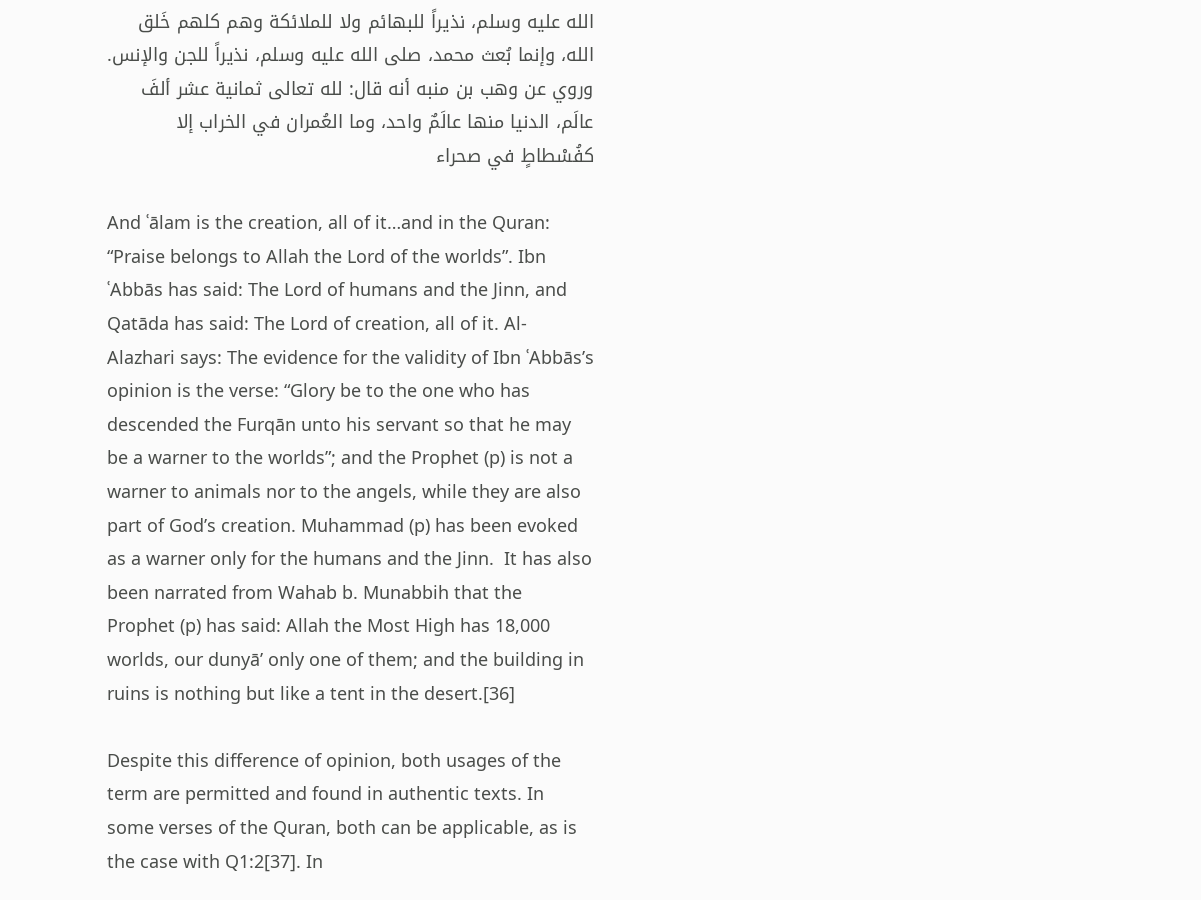الله عليه وسلم، نذيراً للبهائم ولا للملائكة وهم كلهم خَلق الله، وإنما بُعث محمد، صلى الله عليه وسلم، نذيراً للجن والإنس. وروي عن وهب بن منبه أنه قال: لله تعالى ثمانية عشر ألفَ عالَم، الدنيا منها عالَمٌ واحد، وما العُمران في الخراب إلا كفُسْطاطٍ في صحراء

And ʿālam is the creation, all of it…and in the Quran: “Praise belongs to Allah the Lord of the worlds”. Ibn ʿAbbās has said: The Lord of humans and the Jinn, and Qatāda has said: The Lord of creation, all of it. Al-Alazhari says: The evidence for the validity of Ibn ʿAbbās’s opinion is the verse: “Glory be to the one who has descended the Furqān unto his servant so that he may be a warner to the worlds”; and the Prophet (p) is not a warner to animals nor to the angels, while they are also part of God’s creation. Muhammad (p) has been evoked as a warner only for the humans and the Jinn.  It has also been narrated from Wahab b. Munabbih that the Prophet (p) has said: Allah the Most High has 18,000 worlds, our dunyā’ only one of them; and the building in ruins is nothing but like a tent in the desert.[36]

Despite this difference of opinion, both usages of the term are permitted and found in authentic texts. In some verses of the Quran, both can be applicable, as is the case with Q1:2[37]. In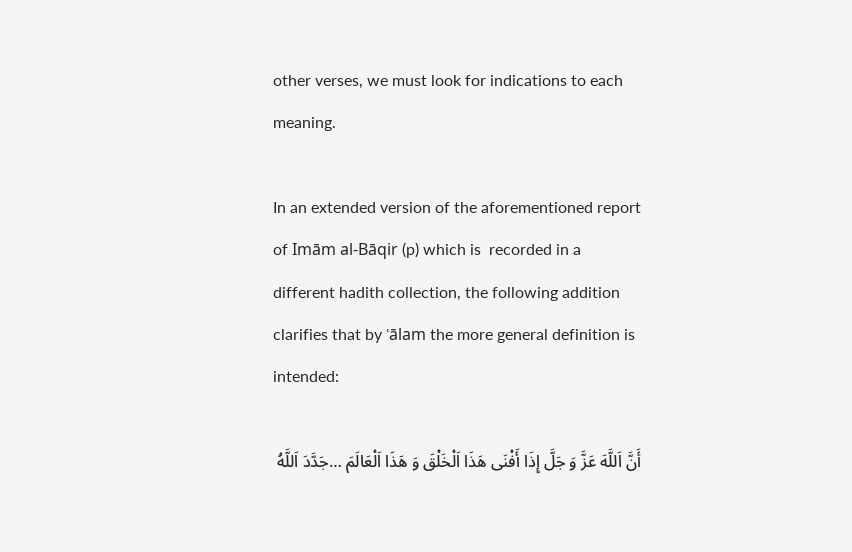other verses, we must look for indications to each meaning.

In an extended version of the aforementioned report of Imām al-Bāqir (p) which is  recorded in a different hadith collection, the following addition clarifies that by ʿālam the more general definition is intended:

أَنَّ اَللَّهَ عَزَّ وَ جَلَّ إِذَا أَفْنَى هَذَا اَلْخَلْقَ وَ هَذَا اَلْعَالَمَ …جَدَّدَ اَللَّهُ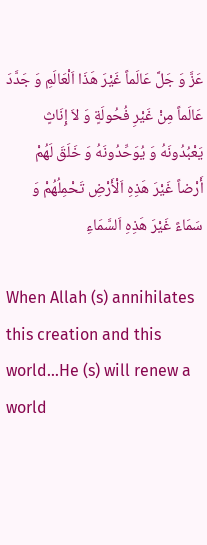عَزَّ وَ جَلَّ عَالَماً غَيْرَ هَذَا اَلْعَالَمِ وَ جَدَّدَ عَالَماً مِنْ غَيْرِ فُحُولَةٍ وَ لاَ إِنَاثٍ يَعْبُدُونَهُ وَ يُوَحِّدُونَهُ وَ خَلَقَ لَهُمْ أَرْضاً غَيْرَ هَذِهِ اَلْأَرْضِ تَحْمِلُهُمْ وَ سَمَاءً غَيْرَ هَذِهِ اَلسَّمَاءِ

When Allah (s) annihilates this creation and this world…He (s) will renew a world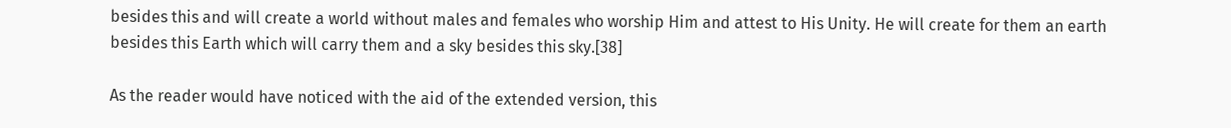besides this and will create a world without males and females who worship Him and attest to His Unity. He will create for them an earth besides this Earth which will carry them and a sky besides this sky.[38]

As the reader would have noticed with the aid of the extended version, this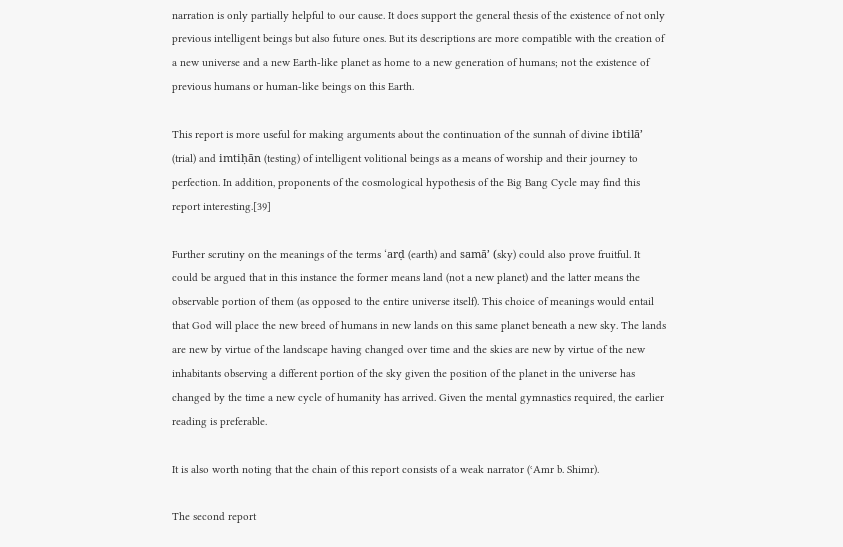narration is only partially helpful to our cause. It does support the general thesis of the existence of not only previous intelligent beings but also future ones. But its descriptions are more compatible with the creation of a new universe and a new Earth-like planet as home to a new generation of humans; not the existence of previous humans or human-like beings on this Earth.

This report is more useful for making arguments about the continuation of the sunnah of divine ibtilā’ (trial) and imtiḥān (testing) of intelligent volitional beings as a means of worship and their journey to perfection. In addition, proponents of the cosmological hypothesis of the Big Bang Cycle may find this report interesting.[39]

Further scrutiny on the meanings of the terms ‘arḍ (earth) and samā’ (sky) could also prove fruitful. It could be argued that in this instance the former means land (not a new planet) and the latter means the observable portion of them (as opposed to the entire universe itself). This choice of meanings would entail that God will place the new breed of humans in new lands on this same planet beneath a new sky. The lands are new by virtue of the landscape having changed over time and the skies are new by virtue of the new inhabitants observing a different portion of the sky given the position of the planet in the universe has changed by the time a new cycle of humanity has arrived. Given the mental gymnastics required, the earlier reading is preferable.

It is also worth noting that the chain of this report consists of a weak narrator (ʿAmr b. Shimr).

The second report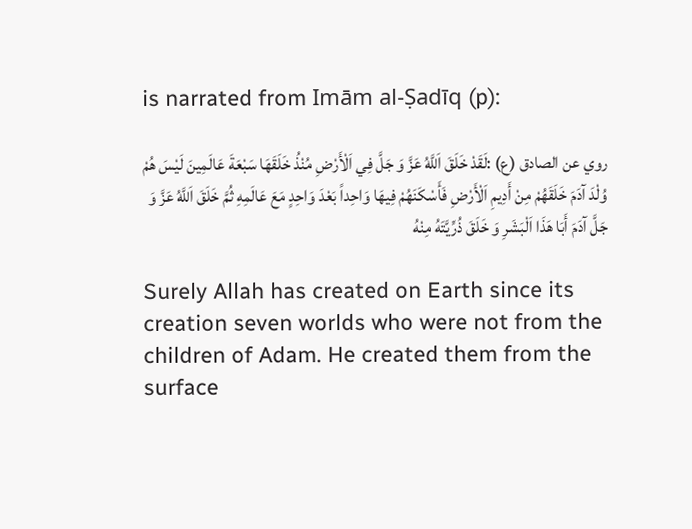is narrated from Imām al-Ṣadīq (p):

روي عن الصادق (ع) :لَقَدْ خَلَقَ اَللَّهُ عَزَّ وَ جَلَّ فِي اَلْأَرْضِ مُنْذُ خَلَقَهَا سَبْعَةَ عَالَمِينَ لَيْسَ هُمْ وُلْدَ آدَمَ خَلَقَهُمْ مِنْ أَدِيمِ اَلْأَرْضِ فَأَسْكَنَهُمْ فِيهَا وَاحِداً بَعْدَ وَاحِدٍ مَعَ عَالَمِهِ ثُمَّ خَلَقَ اَللَّهُ عَزَّ وَ جَلَّ آدَمَ أَبَا هَذَا اَلْبَشَرِ وَ خَلَقَ ذُرِّيَّتَهُ مِنْهُ

Surely Allah has created on Earth since its creation seven worlds who were not from the children of Adam. He created them from the surface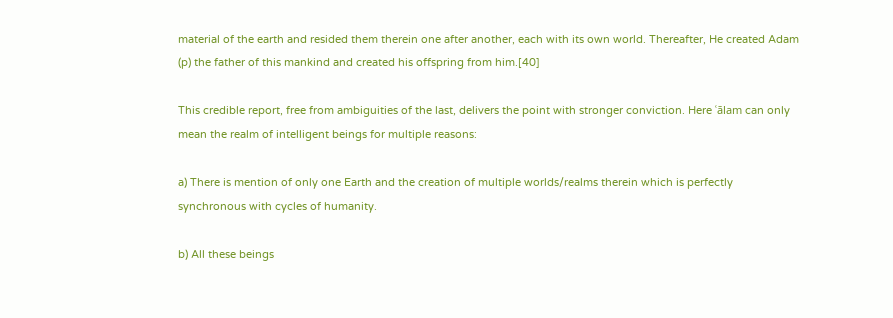material of the earth and resided them therein one after another, each with its own world. Thereafter, He created Adam (p) the father of this mankind and created his offspring from him.[40]

This credible report, free from ambiguities of the last, delivers the point with stronger conviction. Here ʿālam can only mean the realm of intelligent beings for multiple reasons:

a) There is mention of only one Earth and the creation of multiple worlds/realms therein which is perfectly synchronous with cycles of humanity.

b) All these beings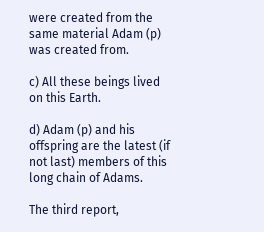were created from the same material Adam (p) was created from.

c) All these beings lived on this Earth.

d) Adam (p) and his offspring are the latest (if not last) members of this long chain of Adams.

The third report,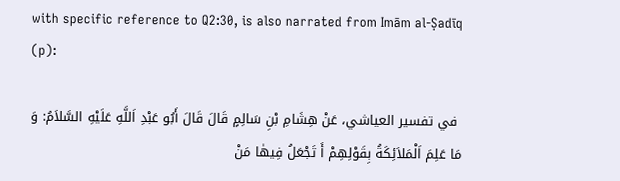with specific reference to Q2:30, is also narrated from Imām al-Ṣadīq (p):

 في تفسير العياشي، عَنْ هِشَامِ بْنِ سَالِمٍ قَالَ قَالَ أَبُو عَبْدِ اَللَّهِ عَلَيْهِ السَّلاَمُ: وَ مَا عَلِمَ اَلْمَلاَئِكَةُ بِقَوْلِهِمْ أَ تَجْعَلُ فِيهٰا مَنْ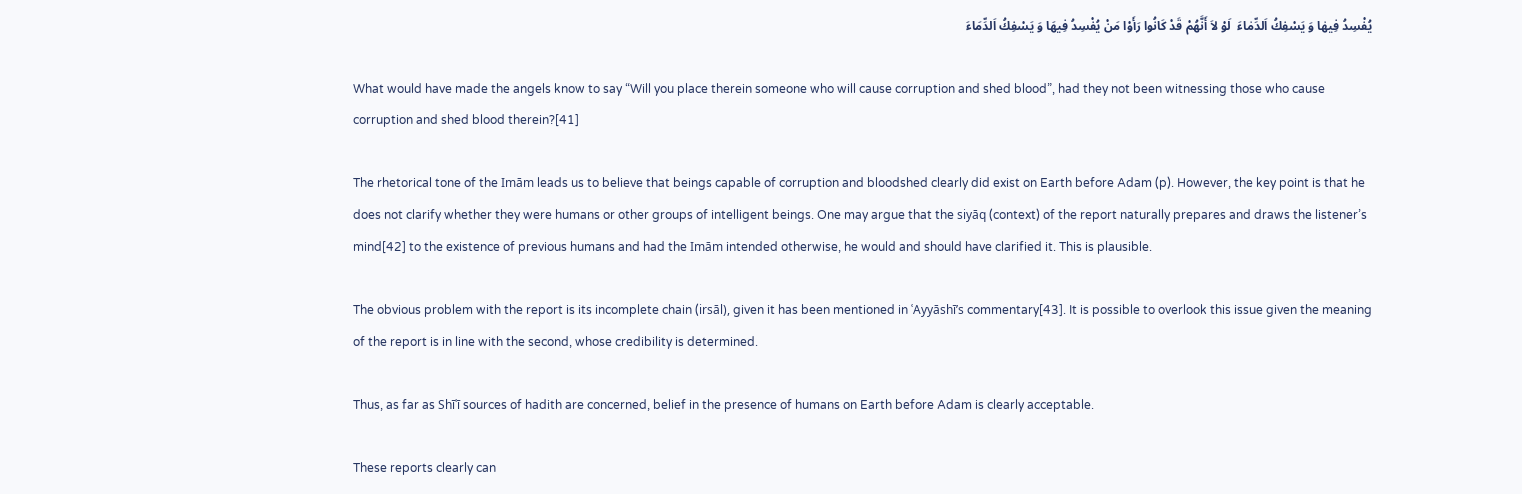يُفْسِدُ فِيهٰا وَ يَسْفِكُ اَلدِّمٰاءَ  لَوْ لاَ أَنَّهُمْ قَدْ كَانُوا رَأَوْا مَنْ يُفْسِدُ فِيهَا وَ يَسْفِكُ اَلدِّمَاءَ

What would have made the angels know to say “Will you place therein someone who will cause corruption and shed blood”, had they not been witnessing those who cause corruption and shed blood therein?[41]

The rhetorical tone of the Imām leads us to believe that beings capable of corruption and bloodshed clearly did exist on Earth before Adam (p). However, the key point is that he does not clarify whether they were humans or other groups of intelligent beings. One may argue that the siyāq (context) of the report naturally prepares and draws the listener’s mind[42] to the existence of previous humans and had the Imām intended otherwise, he would and should have clarified it. This is plausible.

The obvious problem with the report is its incomplete chain (irsāl), given it has been mentioned in ʿAyyāshī’s commentary[43]. It is possible to overlook this issue given the meaning of the report is in line with the second, whose credibility is determined.

Thus, as far as Shīʿī sources of hadith are concerned, belief in the presence of humans on Earth before Adam is clearly acceptable.

These reports clearly can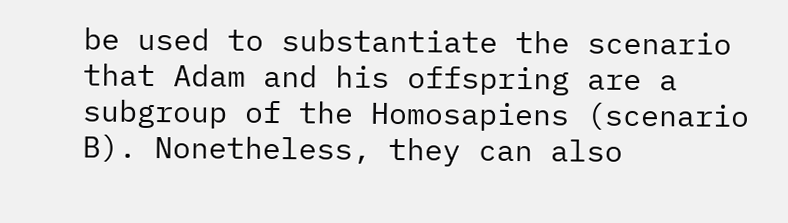be used to substantiate the scenario that Adam and his offspring are a subgroup of the Homosapiens (scenario B). Nonetheless, they can also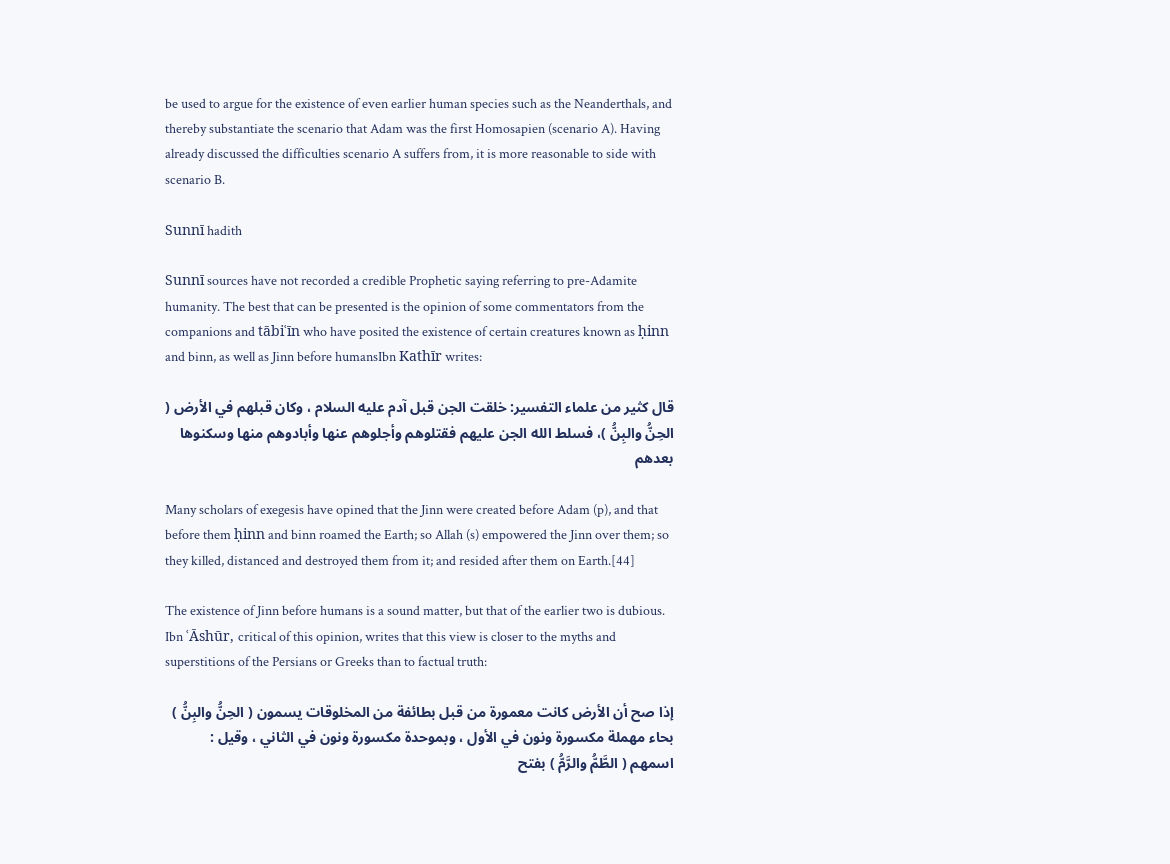be used to argue for the existence of even earlier human species such as the Neanderthals, and thereby substantiate the scenario that Adam was the first Homosapien (scenario A). Having already discussed the difficulties scenario A suffers from, it is more reasonable to side with scenario B.

Sunnī hadith

Sunnī sources have not recorded a credible Prophetic saying referring to pre-Adamite humanity. The best that can be presented is the opinion of some commentators from the companions and tābiʿīn who have posited the existence of certain creatures known as ḥinn and binn, as well as Jinn before humansIbn Kathīr writes:

قال كثير من علماء التفسير: خلقت الجن قبل آدم عليه السلام ، وكان قبلهم في الأرض ( الحِنُّ والبِنُّ )، فسلط الله الجن عليهم فقتلوهم وأجلوهم عنها وأبادوهم منها وسكنوها بعدهم

Many scholars of exegesis have opined that the Jinn were created before Adam (p), and that before them ḥinn and binn roamed the Earth; so Allah (s) empowered the Jinn over them; so they killed, distanced and destroyed them from it; and resided after them on Earth.[44]

The existence of Jinn before humans is a sound matter, but that of the earlier two is dubious. Ibn ʿĀshūr, critical of this opinion, writes that this view is closer to the myths and superstitions of the Persians or Greeks than to factual truth:

إذا صح أن الأرض كانت معمورة من قبل بطائفة من المخلوقات يسمون ( الحِنُّ والبِنُّ ) بحاء مهملة مكسورة ونون في الأول ، وبموحدة مكسورة ونون في الثاني ، وقيل : اسمهم ( الطَّمُّ والرَّمُّ ) بفتح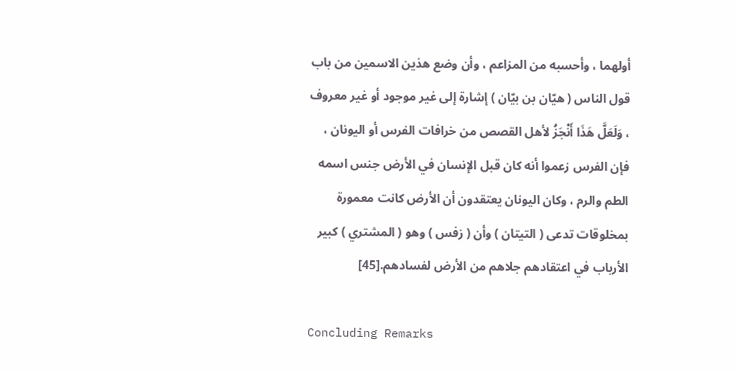أولهما ، وأحسبه من المزاعم ، وأن وضع هذين الاسمين من باب قول الناس ( هيّان بن بيّان ) إشارة إلى غير موجود أو غير معروف ، وَلَعَلَّ هَذَا أَنْجَزُ لأهل القصص من خرافات الفرس أو اليونان ، فإن الفرس زعموا أنه كان قبل الإنسان في الأرض جنس اسمه الطم والرم ، وكان اليونان يعتقدون أن الأرض كانت معمورة بمخلوقات تدعى ( التيتان ) وأن ( زفس ) وهو ( المشتري ) كبير الأرباب في اعتقادهم جلاهم من الأرض لفسادهم.[45]

Concluding Remarks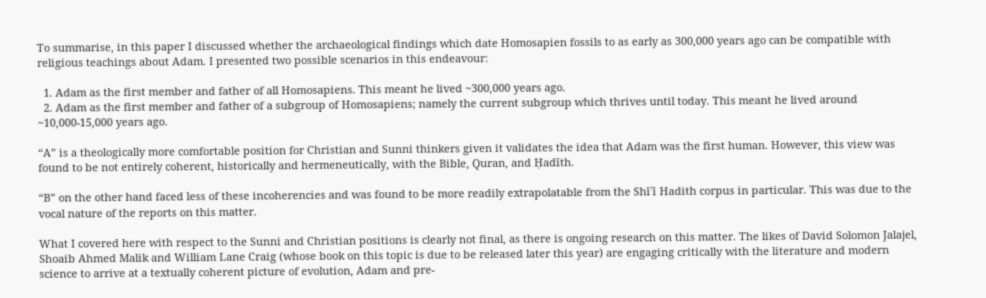To summarise, in this paper I discussed whether the archaeological findings which date Homosapien fossils to as early as 300,000 years ago can be compatible with religious teachings about Adam. I presented two possible scenarios in this endeavour:

  1. Adam as the first member and father of all Homosapiens. This meant he lived ~300,000 years ago.
  2. Adam as the first member and father of a subgroup of Homosapiens; namely the current subgroup which thrives until today. This meant he lived around ~10,000-15,000 years ago.

“A” is a theologically more comfortable position for Christian and Sunni thinkers given it validates the idea that Adam was the first human. However, this view was found to be not entirely coherent, historically and hermeneutically, with the Bible, Quran, and Ḥadīth.

“B” on the other hand faced less of these incoherencies and was found to be more readily extrapolatable from the Shīʿī Hadith corpus in particular. This was due to the vocal nature of the reports on this matter.

What I covered here with respect to the Sunni and Christian positions is clearly not final, as there is ongoing research on this matter. The likes of David Solomon Jalajel, Shoaib Ahmed Malik and William Lane Craig (whose book on this topic is due to be released later this year) are engaging critically with the literature and modern science to arrive at a textually coherent picture of evolution, Adam and pre-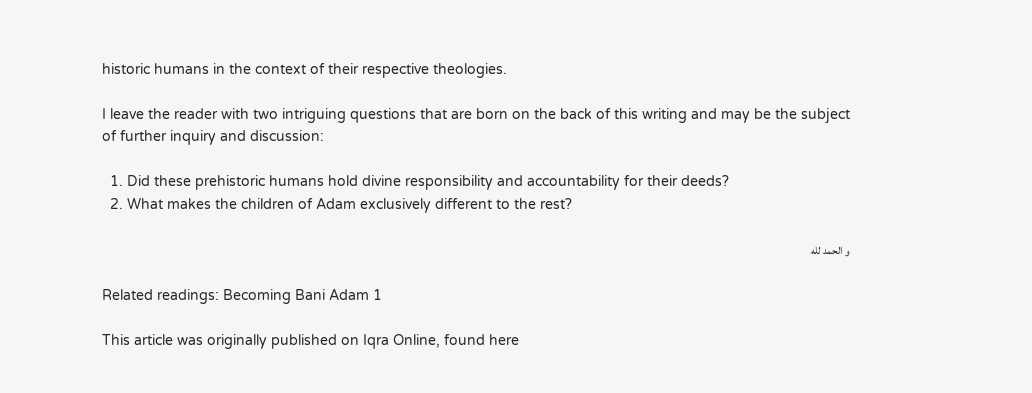historic humans in the context of their respective theologies.

I leave the reader with two intriguing questions that are born on the back of this writing and may be the subject of further inquiry and discussion:

  1. Did these prehistoric humans hold divine responsibility and accountability for their deeds?
  2. What makes the children of Adam exclusively different to the rest?

و الحمد لله

Related readings: Becoming Bani Adam 1

This article was originally published on Iqra Online, found here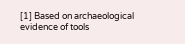[1] Based on archaeological evidence of tools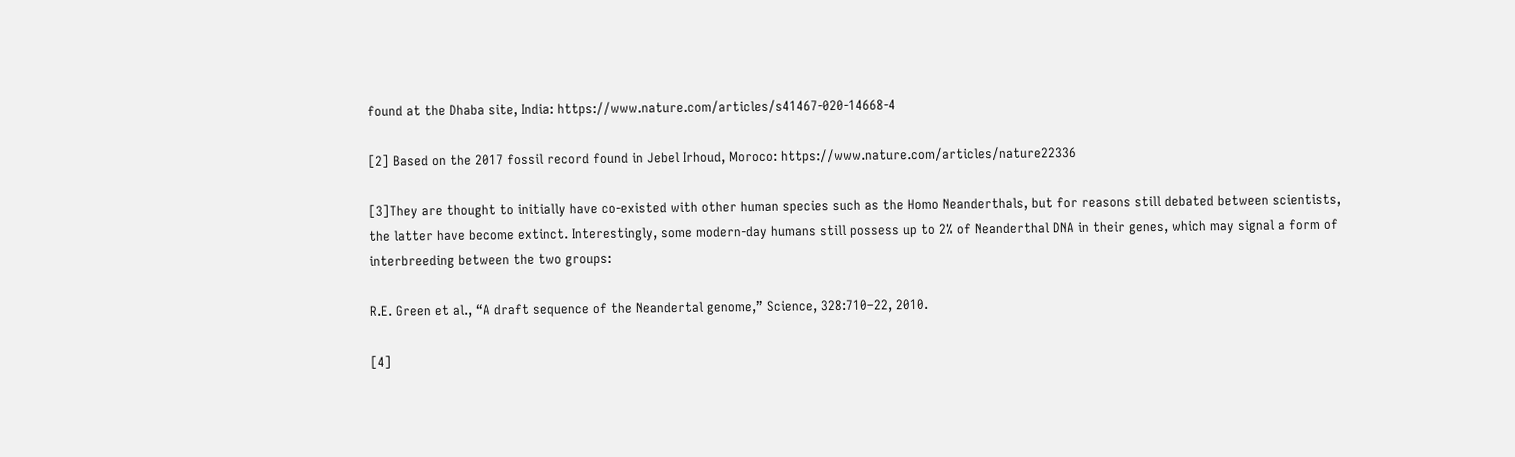found at the Dhaba site, India: https://www.nature.com/articles/s41467-020-14668-4

[2] Based on the 2017 fossil record found in Jebel Irhoud, Moroco: https://www.nature.com/articles/nature22336

[3]They are thought to initially have co-existed with other human species such as the Homo Neanderthals, but for reasons still debated between scientists, the latter have become extinct. Interestingly, some modern-day humans still possess up to 2% of Neanderthal DNA in their genes, which may signal a form of interbreeding between the two groups:

R.E. Green et al., “A draft sequence of the Neandertal genome,” Science, 328:710–22, 2010.

[4]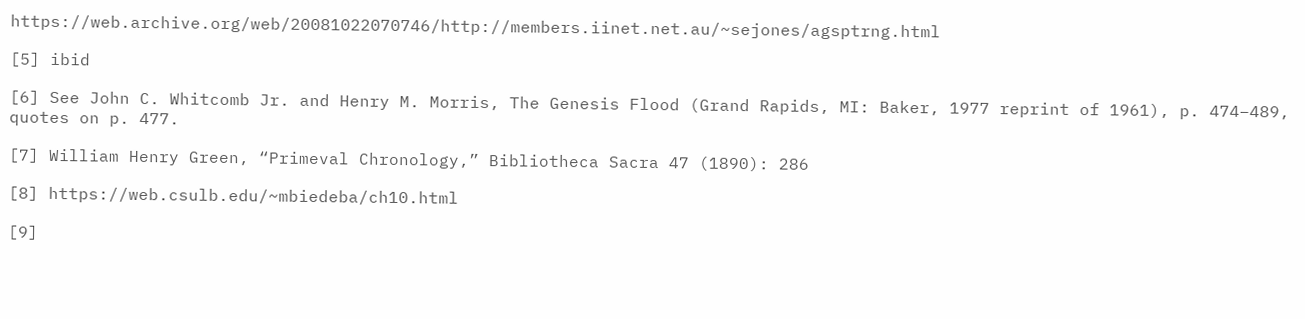https://web.archive.org/web/20081022070746/http://members.iinet.net.au/~sejones/agsptrng.html

[5] ibid

[6] See John C. Whitcomb Jr. and Henry M. Morris, The Genesis Flood (Grand Rapids, MI: Baker, 1977 reprint of 1961), p. 474–489, quotes on p. 477.

[7] William Henry Green, “Primeval Chronology,” Bibliotheca Sacra 47 (1890): 286

[8] https://web.csulb.edu/~mbiedeba/ch10.html

[9]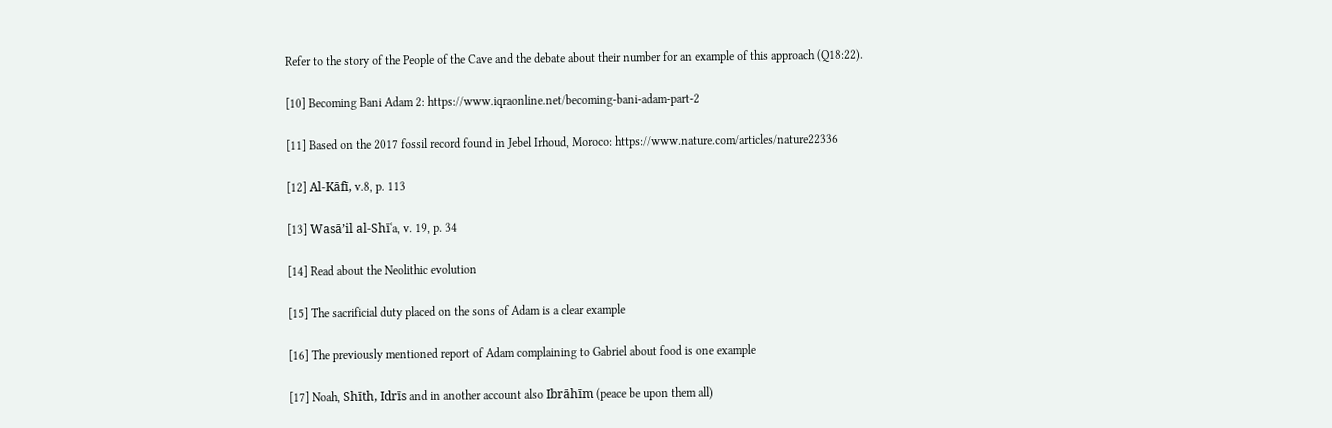Refer to the story of the People of the Cave and the debate about their number for an example of this approach (Q18:22).

[10] Becoming Bani Adam 2: https://www.iqraonline.net/becoming-bani-adam-part-2

[11] Based on the 2017 fossil record found in Jebel Irhoud, Moroco: https://www.nature.com/articles/nature22336

[12] Al-Kāfī, v.8, p. 113

[13] Wasā’il al-Shīʿa, v. 19, p. 34

[14] Read about the Neolithic evolution

[15] The sacrificial duty placed on the sons of Adam is a clear example

[16] The previously mentioned report of Adam complaining to Gabriel about food is one example

[17] Noah, Shīth, Idrīs and in another account also Ibrāhīm (peace be upon them all)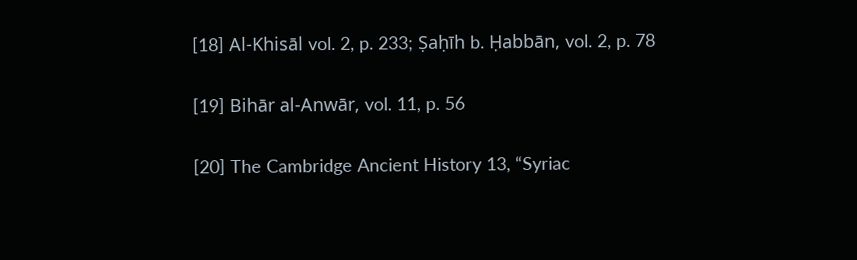[18] Al-Khisāl vol. 2, p. 233; Ṣaḥīh b. Ḥabbān, vol. 2, p. 78

[19] Bihār al-Anwār, vol. 11, p. 56

[20] The Cambridge Ancient History 13, “Syriac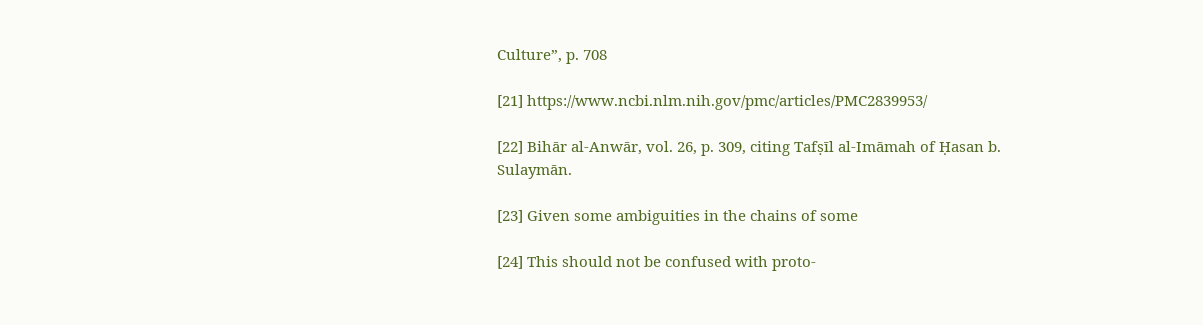Culture”, p. 708

[21] https://www.ncbi.nlm.nih.gov/pmc/articles/PMC2839953/

[22] Bihār al-Anwār, vol. 26, p. 309, citing Tafṣīl al-Imāmah of Ḥasan b. Sulaymān.

[23] Given some ambiguities in the chains of some

[24] This should not be confused with proto-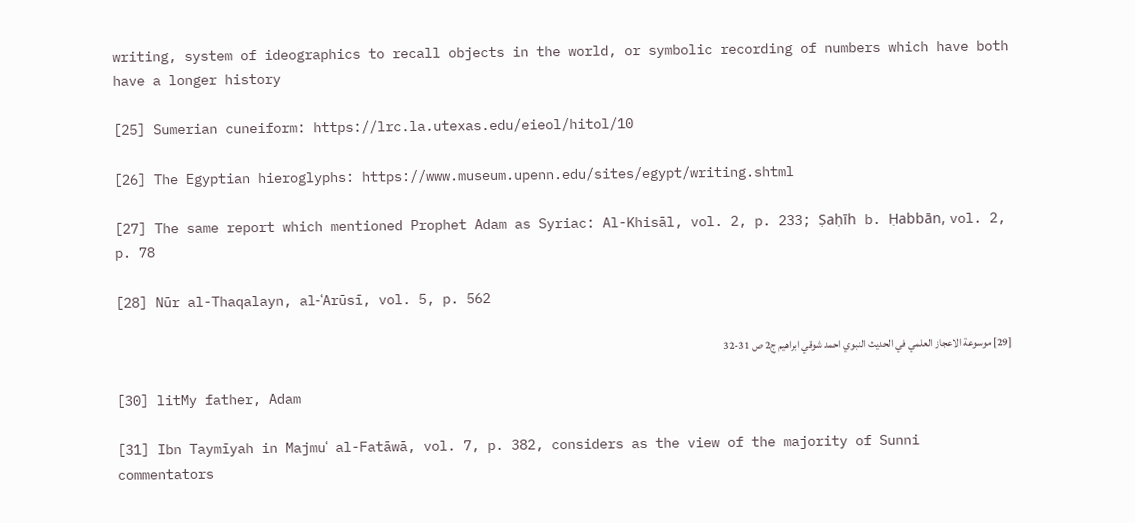writing, system of ideographics to recall objects in the world, or symbolic recording of numbers which have both have a longer history

[25] Sumerian cuneiform: https://lrc.la.utexas.edu/eieol/hitol/10

[26] The Egyptian hieroglyphs: https://www.museum.upenn.edu/sites/egypt/writing.shtml

[27] The same report which mentioned Prophet Adam as Syriac: Al-Khisāl, vol. 2, p. 233; Ṣaḥīh b. Ḥabbān, vol. 2, p. 78

[28] Nūr al-Thaqalayn, al-ʿArūsī, vol. 5, p. 562

[29] موسوعة الاعجاز العلمي في الحديث النبوي احمد شوقي ابراهيم ج2 ص 31-32

[30] litMy father, Adam

[31] Ibn Taymīyah in Majmuʿ al-Fatāwā, vol. 7, p. 382, considers as the view of the majority of Sunni commentators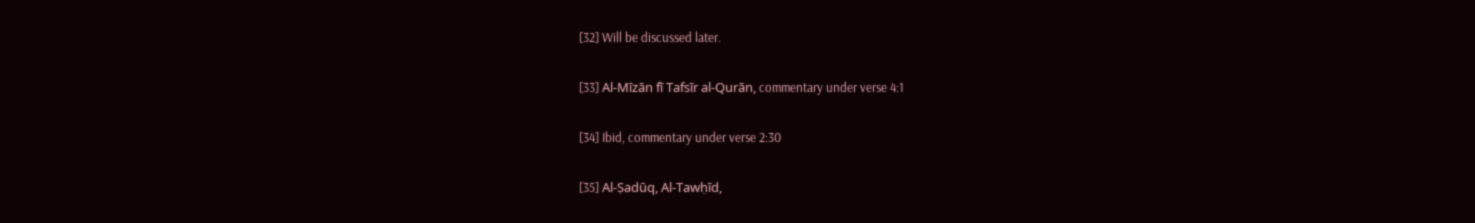[32] Will be discussed later.

[33] Al-Mīzān fī Tafsīr al-Qurān, commentary under verse 4:1

[34] Ibid, commentary under verse 2:30

[35] Al-Ṣadūq, Al-Tawḥīd,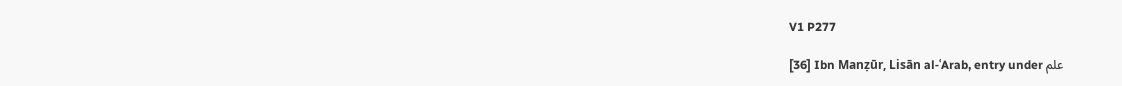V1 P277

[36] Ibn Manẓūr, Lisān al-ʿArab, entry under علم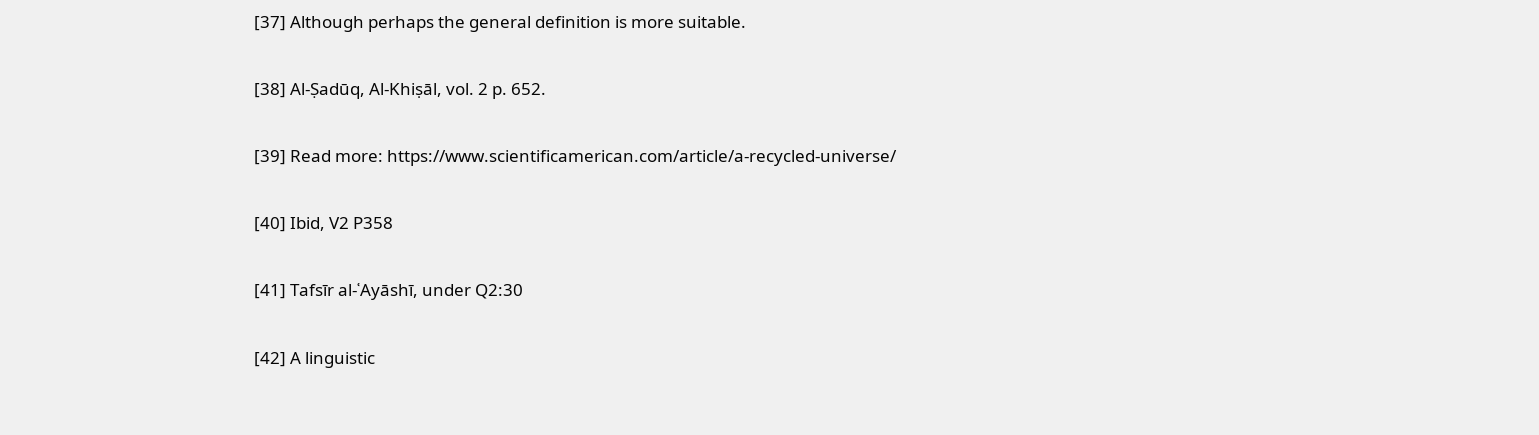[37] Although perhaps the general definition is more suitable.

[38] Al-Ṣadūq, Al-Khiṣāl, vol. 2 p. 652.

[39] Read more: https://www.scientificamerican.com/article/a-recycled-universe/

[40] Ibid, V2 P358

[41] Tafsīr al-ʿAyāshī, under Q2:30

[42] A linguistic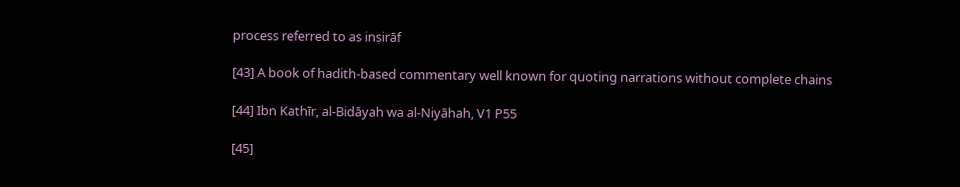process referred to as inṣirāf

[43] A book of hadith-based commentary well known for quoting narrations without complete chains

[44] Ibn Kathīr, al-Bidāyah wa al-Niyāhah, V1 P55

[45]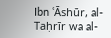Ibn ʿĀshūr, al-Taḥrīr wa al-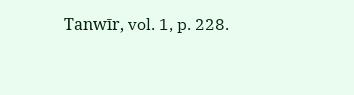Tanwīr, vol. 1, p. 228.